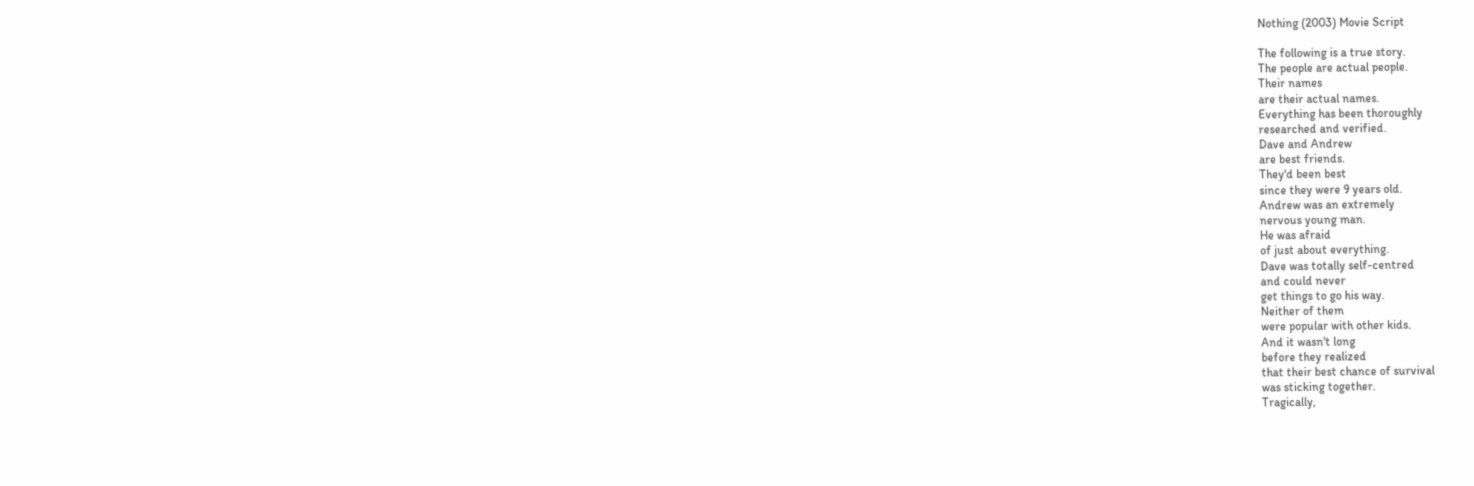Nothing (2003) Movie Script

The following is a true story.
The people are actual people.
Their names
are their actual names.
Everything has been thoroughly
researched and verified.
Dave and Andrew
are best friends.
They'd been best
since they were 9 years old.
Andrew was an extremely
nervous young man.
He was afraid
of just about everything.
Dave was totally self-centred
and could never
get things to go his way.
Neither of them
were popular with other kids.
And it wasn't long
before they realized
that their best chance of survival
was sticking together.
Tragically,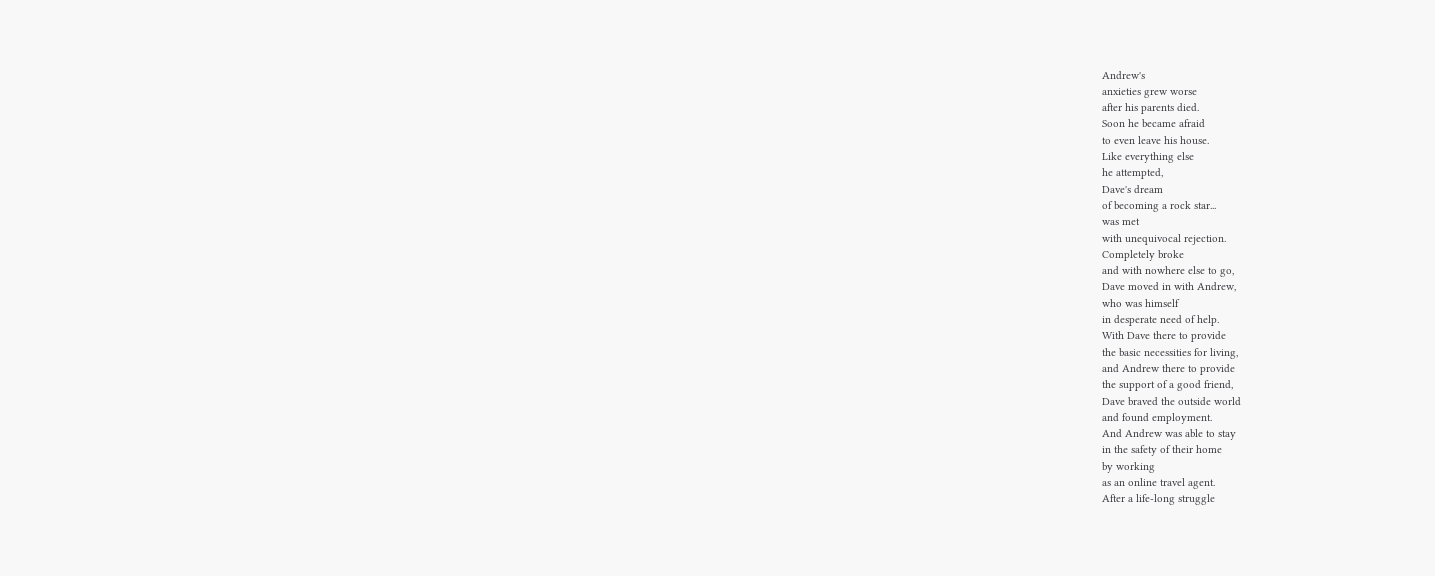Andrew's
anxieties grew worse
after his parents died.
Soon he became afraid
to even leave his house.
Like everything else
he attempted,
Dave's dream
of becoming a rock star...
was met
with unequivocal rejection.
Completely broke
and with nowhere else to go,
Dave moved in with Andrew,
who was himself
in desperate need of help.
With Dave there to provide
the basic necessities for living,
and Andrew there to provide
the support of a good friend,
Dave braved the outside world
and found employment.
And Andrew was able to stay
in the safety of their home
by working
as an online travel agent.
After a life-long struggle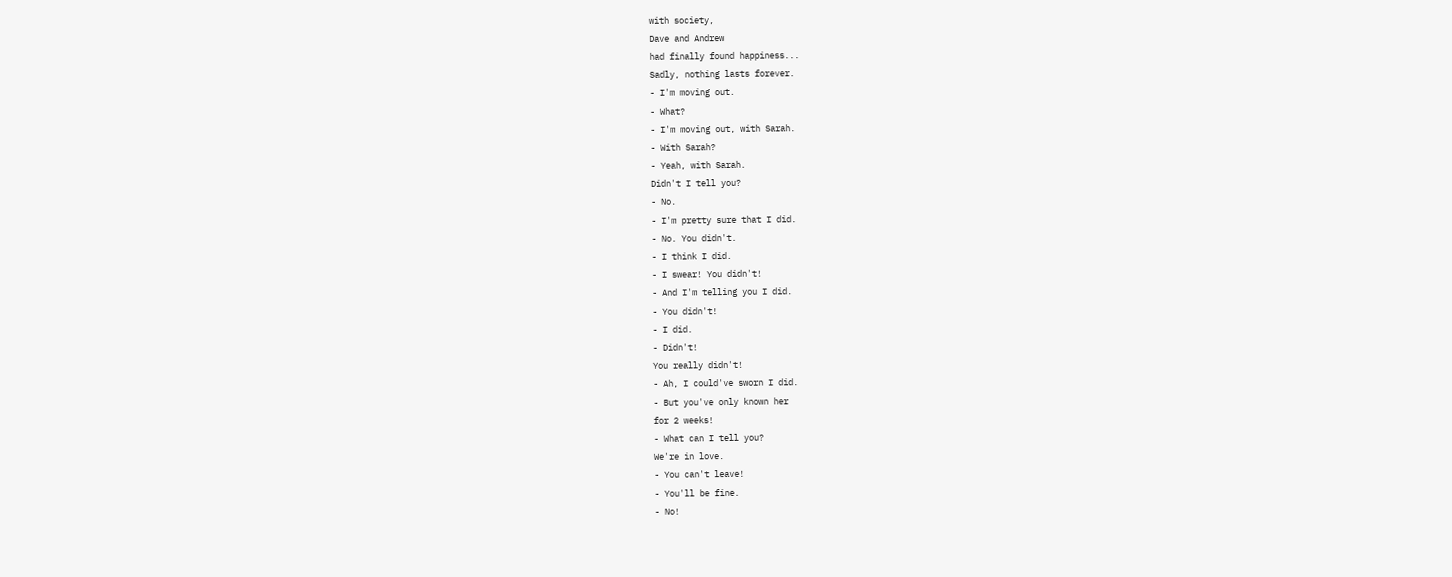with society,
Dave and Andrew
had finally found happiness...
Sadly, nothing lasts forever.
- I'm moving out.
- What?
- I'm moving out, with Sarah.
- With Sarah?
- Yeah, with Sarah.
Didn't I tell you?
- No.
- I'm pretty sure that I did.
- No. You didn't.
- I think I did.
- I swear! You didn't!
- And I'm telling you I did.
- You didn't!
- I did.
- Didn't!
You really didn't!
- Ah, I could've sworn I did.
- But you've only known her
for 2 weeks!
- What can I tell you?
We're in love.
- You can't leave!
- You'll be fine.
- No!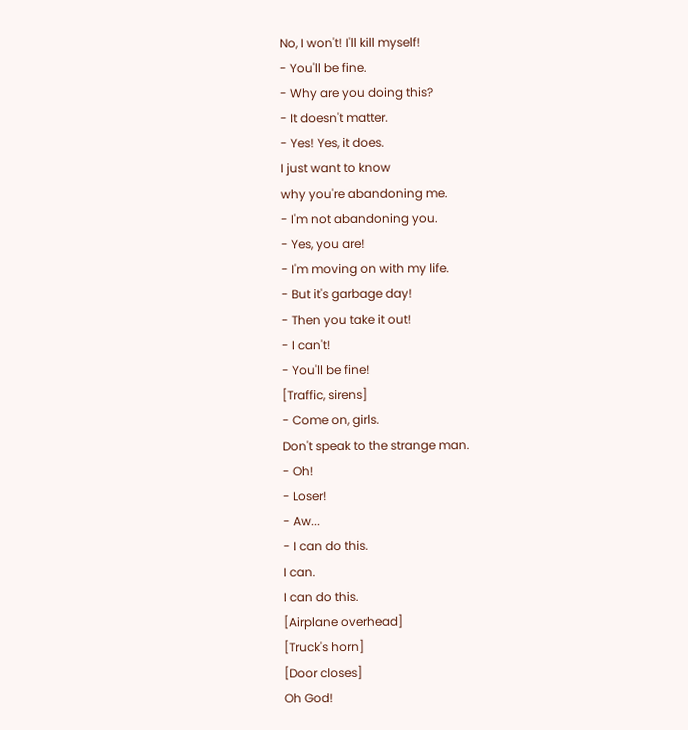No, I won't! I'll kill myself!
- You'll be fine.
- Why are you doing this?
- It doesn't matter.
- Yes! Yes, it does.
I just want to know
why you're abandoning me.
- I'm not abandoning you.
- Yes, you are!
- I'm moving on with my life.
- But it's garbage day!
- Then you take it out!
- I can't!
- You'll be fine!
[Traffic, sirens]
- Come on, girls.
Don't speak to the strange man.
- Oh!
- Loser!
- Aw...
- I can do this.
I can.
I can do this.
[Airplane overhead]
[Truck's horn]
[Door closes]
Oh God!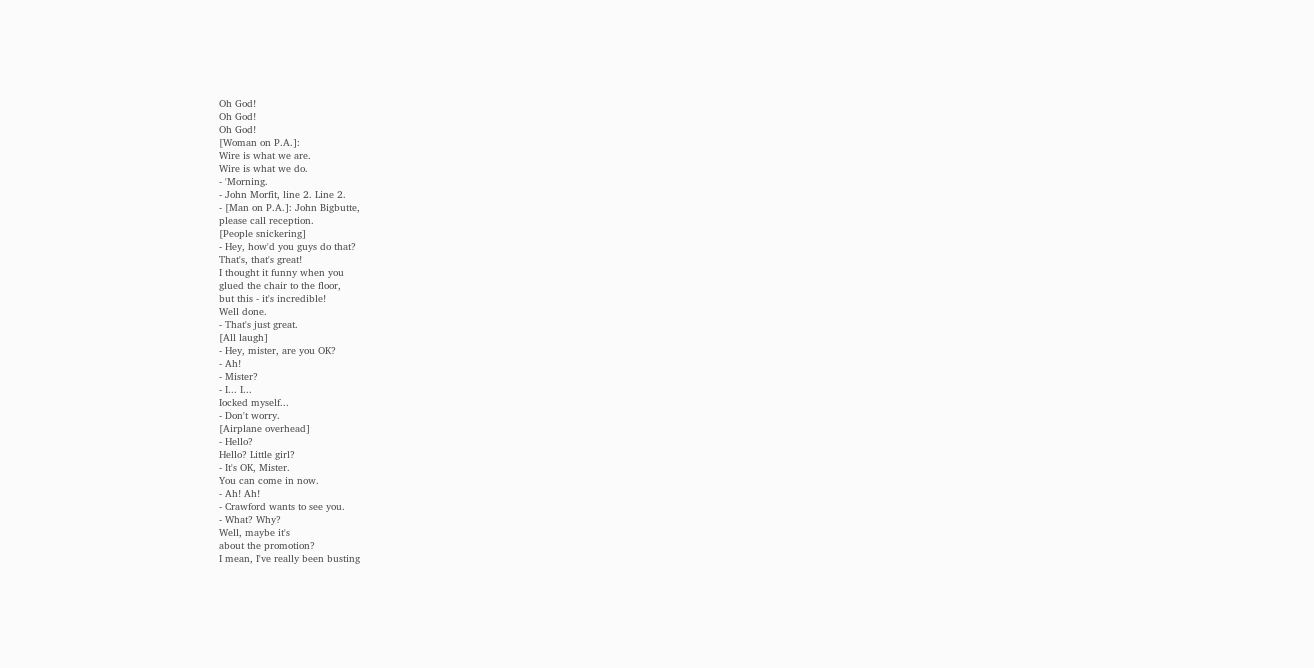Oh God!
Oh God!
Oh God!
[Woman on P.A.]:
Wire is what we are.
Wire is what we do.
- 'Morning.
- John Morfit, line 2. Line 2.
- [Man on P.A.]: John Bigbutte,
please call reception.
[People snickering]
- Hey, how'd you guys do that?
That's, that's great!
I thought it funny when you
glued the chair to the floor,
but this - it's incredible!
Well done.
- That's just great.
[All laugh]
- Hey, mister, are you OK?
- Ah!
- Mister?
- I... I...
Iocked myself...
- Don't worry.
[Airplane overhead]
- Hello?
Hello? Little girl?
- It's OK, Mister.
You can come in now.
- Ah! Ah!
- Crawford wants to see you.
- What? Why?
Well, maybe it's
about the promotion?
I mean, I've really been busting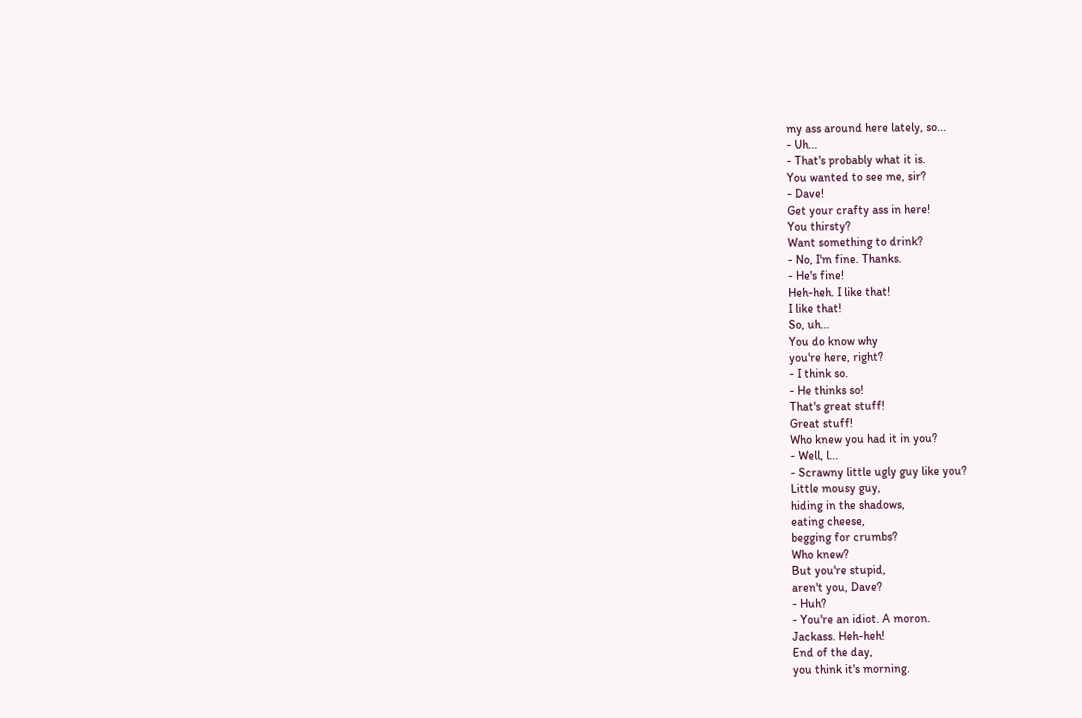my ass around here lately, so...
- Uh...
- That's probably what it is.
You wanted to see me, sir?
- Dave!
Get your crafty ass in here!
You thirsty?
Want something to drink?
- No, I'm fine. Thanks.
- He's fine!
Heh-heh. I like that!
I like that!
So, uh...
You do know why
you're here, right?
- I think so.
- He thinks so!
That's great stuff!
Great stuff!
Who knew you had it in you?
- Well, l...
- Scrawny little ugly guy like you?
Little mousy guy,
hiding in the shadows,
eating cheese,
begging for crumbs?
Who knew?
But you're stupid,
aren't you, Dave?
- Huh?
- You're an idiot. A moron.
Jackass. Heh-heh!
End of the day,
you think it's morning.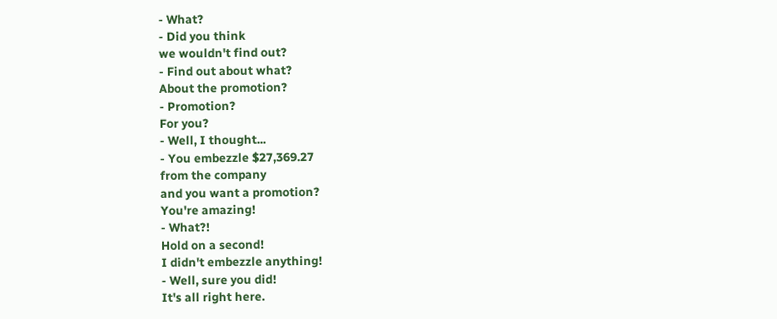- What?
- Did you think
we wouldn't find out?
- Find out about what?
About the promotion?
- Promotion?
For you?
- Well, I thought...
- You embezzle $27,369.27
from the company
and you want a promotion?
You're amazing!
- What?!
Hold on a second!
I didn't embezzle anything!
- Well, sure you did!
It's all right here.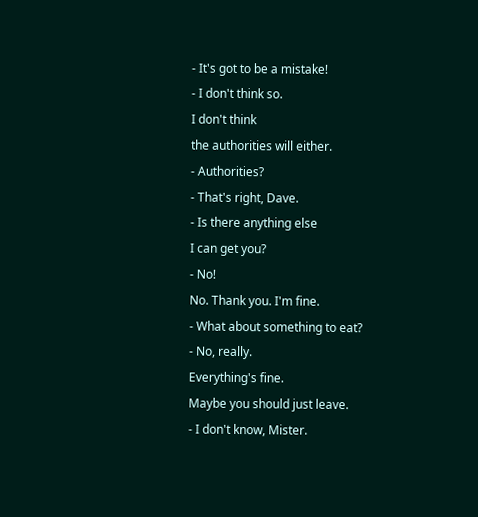- It's got to be a mistake!
- I don't think so.
I don't think
the authorities will either.
- Authorities?
- That's right, Dave.
- Is there anything else
I can get you?
- No!
No. Thank you. I'm fine.
- What about something to eat?
- No, really.
Everything's fine.
Maybe you should just leave.
- I don't know, Mister.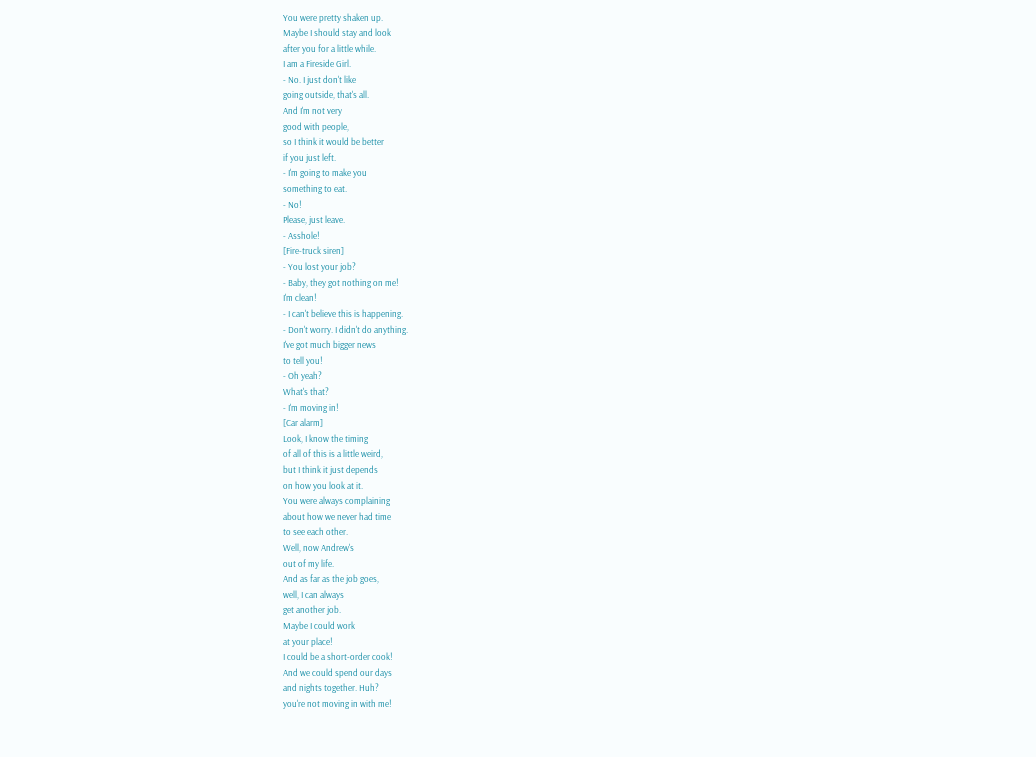You were pretty shaken up.
Maybe I should stay and look
after you for a little while.
I am a Fireside Girl.
- No. I just don't like
going outside, that's all.
And I'm not very
good with people,
so I think it would be better
if you just left.
- I'm going to make you
something to eat.
- No!
Please, just leave.
- Asshole!
[Fire-truck siren]
- You lost your job?
- Baby, they got nothing on me!
I'm clean!
- I can't believe this is happening.
- Don't worry. I didn't do anything.
I've got much bigger news
to tell you!
- Oh yeah?
What's that?
- I'm moving in!
[Car alarm]
Look, I know the timing
of all of this is a little weird,
but I think it just depends
on how you look at it.
You were always complaining
about how we never had time
to see each other.
Well, now Andrew's
out of my life.
And as far as the job goes,
well, I can always
get another job.
Maybe I could work
at your place!
I could be a short-order cook!
And we could spend our days
and nights together. Huh?
you're not moving in with me!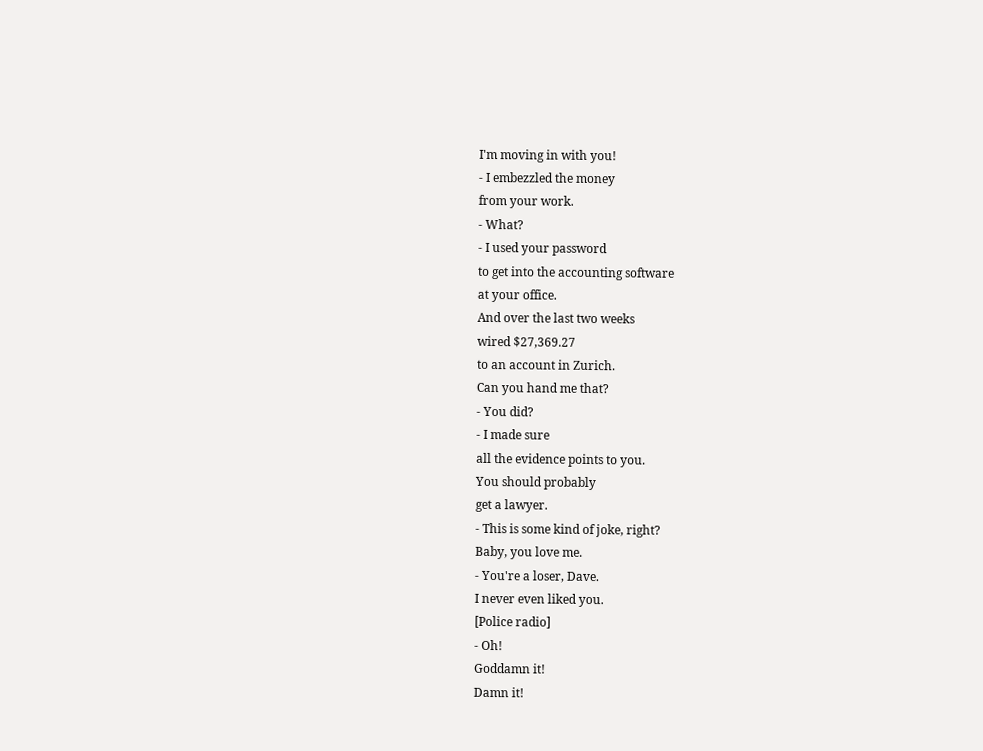I'm moving in with you!
- I embezzled the money
from your work.
- What?
- I used your password
to get into the accounting software
at your office.
And over the last two weeks
wired $27,369.27
to an account in Zurich.
Can you hand me that?
- You did?
- I made sure
all the evidence points to you.
You should probably
get a lawyer.
- This is some kind of joke, right?
Baby, you love me.
- You're a loser, Dave.
I never even liked you.
[Police radio]
- Oh!
Goddamn it!
Damn it!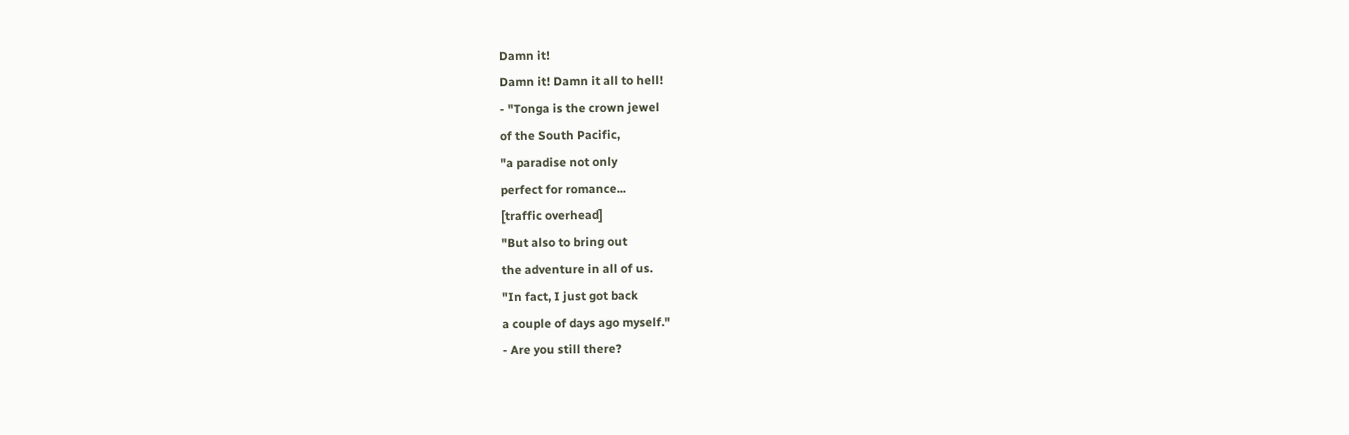Damn it!
Damn it! Damn it all to hell!
- "Tonga is the crown jewel
of the South Pacific,
"a paradise not only
perfect for romance...
[traffic overhead]
"But also to bring out
the adventure in all of us.
"In fact, I just got back
a couple of days ago myself."
- Are you still there?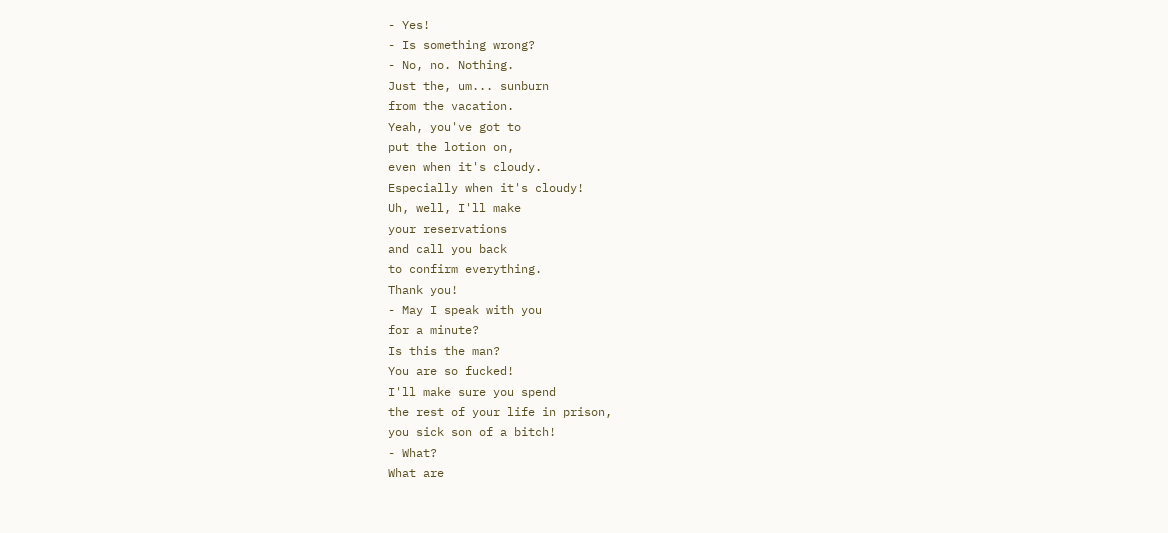- Yes!
- Is something wrong?
- No, no. Nothing.
Just the, um... sunburn
from the vacation.
Yeah, you've got to
put the lotion on,
even when it's cloudy.
Especially when it's cloudy!
Uh, well, I'll make
your reservations
and call you back
to confirm everything.
Thank you!
- May I speak with you
for a minute?
Is this the man?
You are so fucked!
I'll make sure you spend
the rest of your life in prison,
you sick son of a bitch!
- What?
What are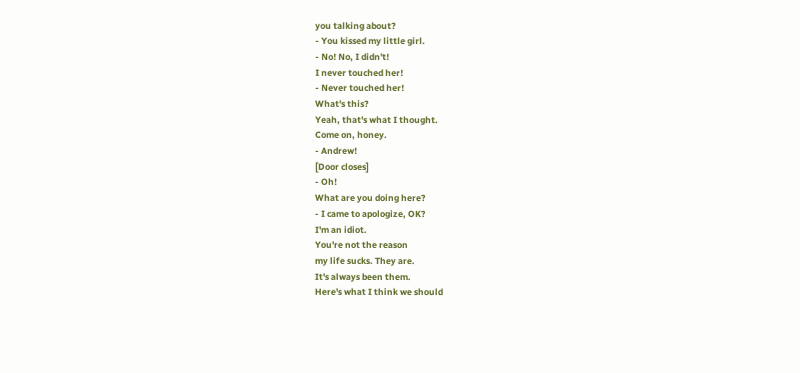you talking about?
- You kissed my little girl.
- No! No, I didn't!
I never touched her!
- Never touched her!
What's this?
Yeah, that's what I thought.
Come on, honey.
- Andrew!
[Door closes]
- Oh!
What are you doing here?
- I came to apologize, OK?
I'm an idiot.
You're not the reason
my life sucks. They are.
It's always been them.
Here's what I think we should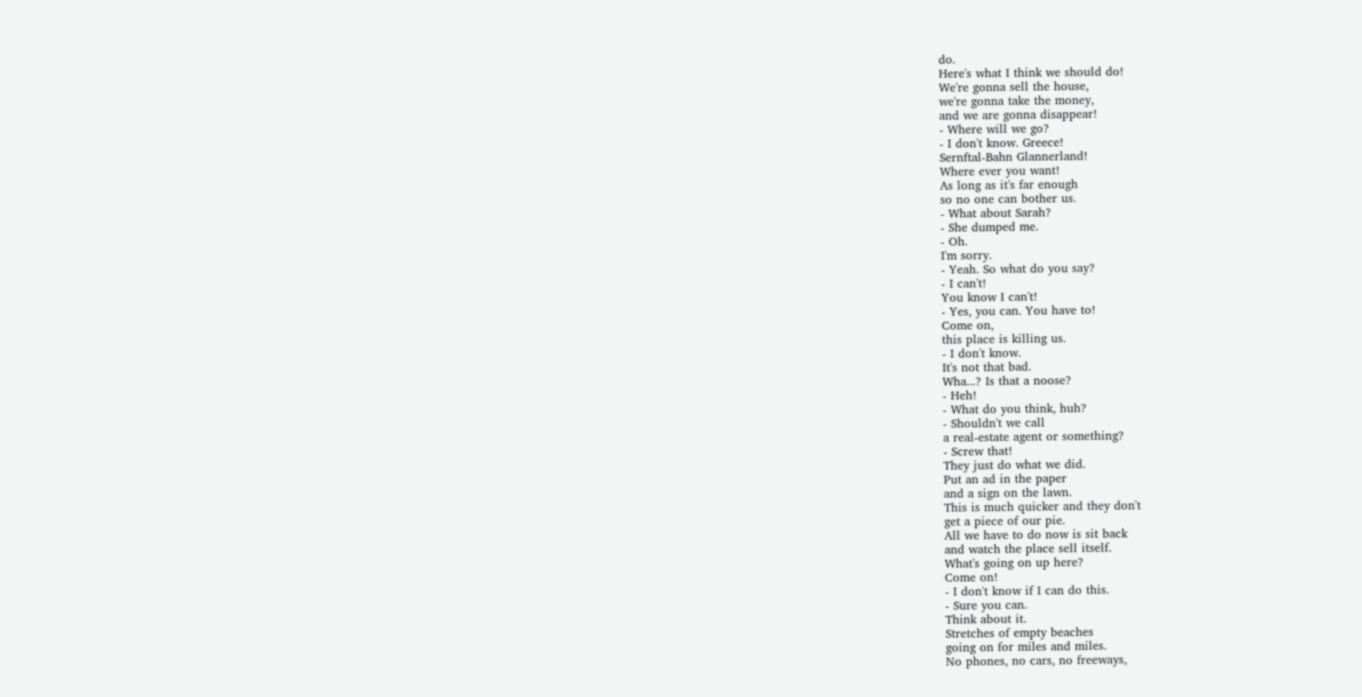do.
Here's what I think we should do!
We're gonna sell the house,
we're gonna take the money,
and we are gonna disappear!
- Where will we go?
- I don't know. Greece!
Sernftal-Bahn Glannerland!
Where ever you want!
As long as it's far enough
so no one can bother us.
- What about Sarah?
- She dumped me.
- Oh.
I'm sorry.
- Yeah. So what do you say?
- I can't!
You know I can't!
- Yes, you can. You have to!
Come on,
this place is killing us.
- I don't know.
It's not that bad.
Wha...? Is that a noose?
- Heh!
- What do you think, huh?
- Shouldn't we call
a real-estate agent or something?
- Screw that!
They just do what we did.
Put an ad in the paper
and a sign on the lawn.
This is much quicker and they don't
get a piece of our pie.
All we have to do now is sit back
and watch the place sell itself.
What's going on up here?
Come on!
- I don't know if I can do this.
- Sure you can.
Think about it.
Stretches of empty beaches
going on for miles and miles.
No phones, no cars, no freeways,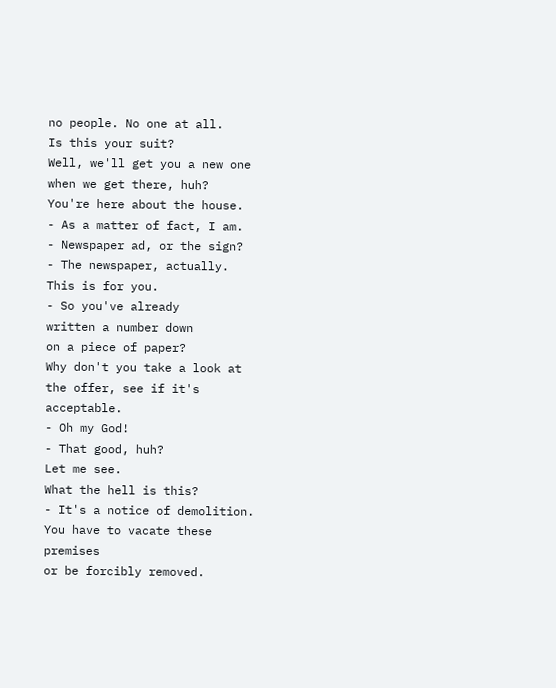no people. No one at all.
Is this your suit?
Well, we'll get you a new one
when we get there, huh?
You're here about the house.
- As a matter of fact, I am.
- Newspaper ad, or the sign?
- The newspaper, actually.
This is for you.
- So you've already
written a number down
on a piece of paper?
Why don't you take a look at
the offer, see if it's acceptable.
- Oh my God!
- That good, huh?
Let me see.
What the hell is this?
- It's a notice of demolition.
You have to vacate these premises
or be forcibly removed.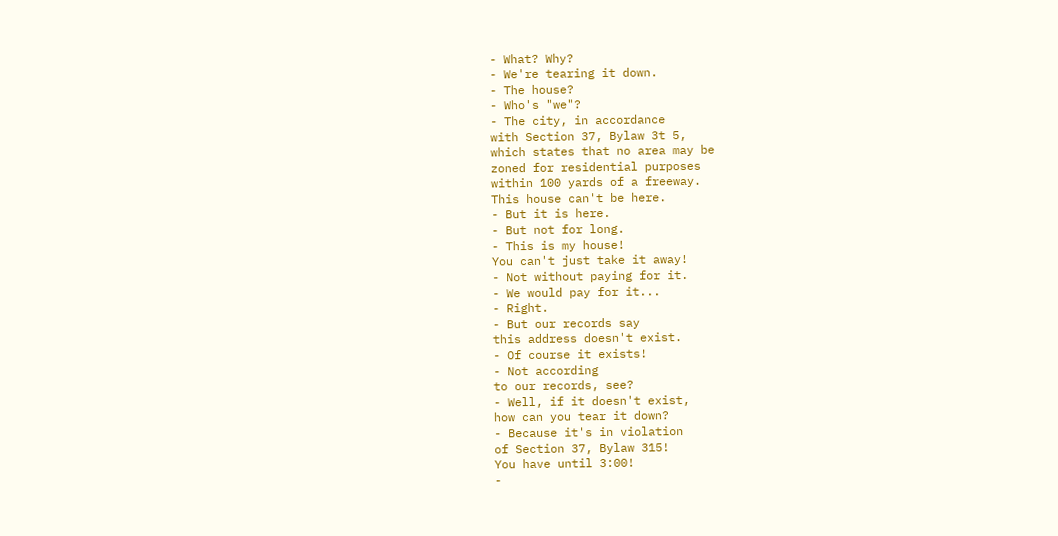- What? Why?
- We're tearing it down.
- The house?
- Who's "we"?
- The city, in accordance
with Section 37, Bylaw 3t 5,
which states that no area may be
zoned for residential purposes
within 100 yards of a freeway.
This house can't be here.
- But it is here.
- But not for long.
- This is my house!
You can't just take it away!
- Not without paying for it.
- We would pay for it...
- Right.
- But our records say
this address doesn't exist.
- Of course it exists!
- Not according
to our records, see?
- Well, if it doesn't exist,
how can you tear it down?
- Because it's in violation
of Section 37, Bylaw 315!
You have until 3:00!
-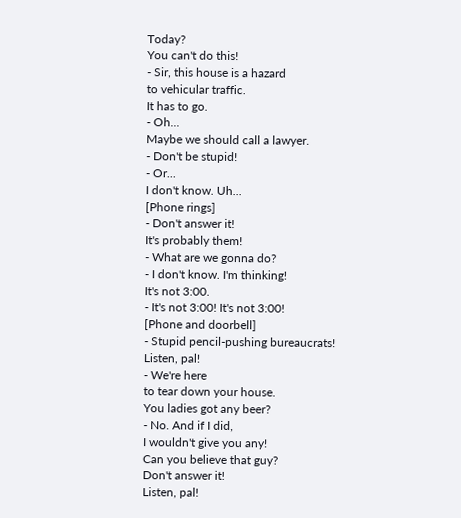Today?
You can't do this!
- Sir, this house is a hazard
to vehicular traffic.
It has to go.
- Oh...
Maybe we should call a lawyer.
- Don't be stupid!
- Or...
I don't know. Uh...
[Phone rings]
- Don't answer it!
It's probably them!
- What are we gonna do?
- I don't know. I'm thinking!
It's not 3:00.
- It's not 3:00! It's not 3:00!
[Phone and doorbell]
- Stupid pencil-pushing bureaucrats!
Listen, pal!
- We're here
to tear down your house.
You ladies got any beer?
- No. And if I did,
I wouldn't give you any!
Can you believe that guy?
Don't answer it!
Listen, pal!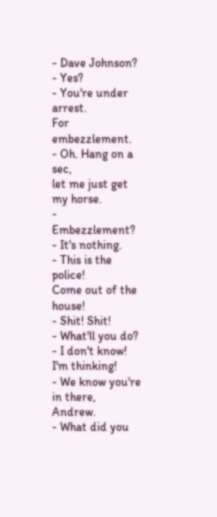- Dave Johnson?
- Yes?
- You're under arrest.
For embezzlement.
- Oh. Hang on a sec,
let me just get my horse.
- Embezzlement?
- It's nothing.
- This is the police!
Come out of the house!
- Shit! Shit!
- What'll you do?
- I don't know! I'm thinking!
- We know you're in there, Andrew.
- What did you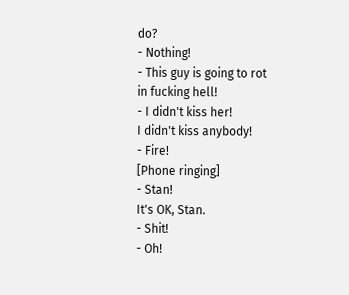do?
- Nothing!
- This guy is going to rot
in fucking hell!
- I didn't kiss her!
I didn't kiss anybody!
- Fire!
[Phone ringing]
- Stan!
It's OK, Stan.
- Shit!
- Oh!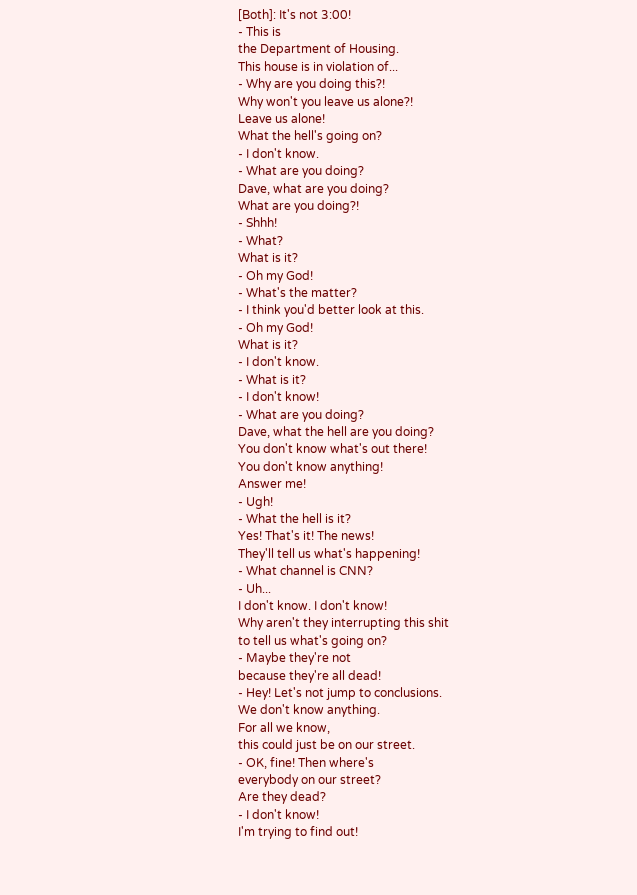[Both]: It's not 3:00!
- This is
the Department of Housing.
This house is in violation of...
- Why are you doing this?!
Why won't you leave us alone?!
Leave us alone!
What the hell's going on?
- I don't know.
- What are you doing?
Dave, what are you doing?
What are you doing?!
- Shhh!
- What?
What is it?
- Oh my God!
- What's the matter?
- I think you'd better look at this.
- Oh my God!
What is it?
- I don't know.
- What is it?
- I don't know!
- What are you doing?
Dave, what the hell are you doing?
You don't know what's out there!
You don't know anything!
Answer me!
- Ugh!
- What the hell is it?
Yes! That's it! The news!
They'll tell us what's happening!
- What channel is CNN?
- Uh...
I don't know. I don't know!
Why aren't they interrupting this shit
to tell us what's going on?
- Maybe they're not
because they're all dead!
- Hey! Let's not jump to conclusions.
We don't know anything.
For all we know,
this could just be on our street.
- OK, fine! Then where's
everybody on our street?
Are they dead?
- I don't know!
I'm trying to find out!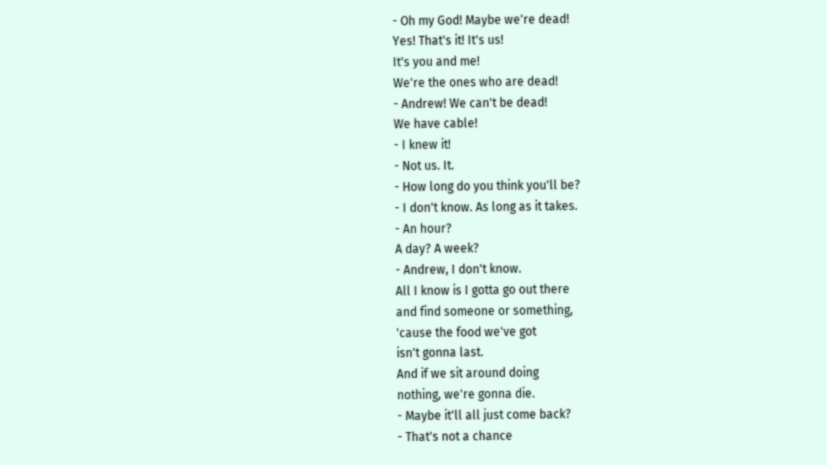- Oh my God! Maybe we're dead!
Yes! That's it! It's us!
It's you and me!
We're the ones who are dead!
- Andrew! We can't be dead!
We have cable!
- I knew it!
- Not us. It.
- How long do you think you'll be?
- I don't know. As long as it takes.
- An hour?
A day? A week?
- Andrew, I don't know.
All I know is I gotta go out there
and find someone or something,
'cause the food we've got
isn't gonna last.
And if we sit around doing
nothing, we're gonna die.
- Maybe it'll all just come back?
- That's not a chance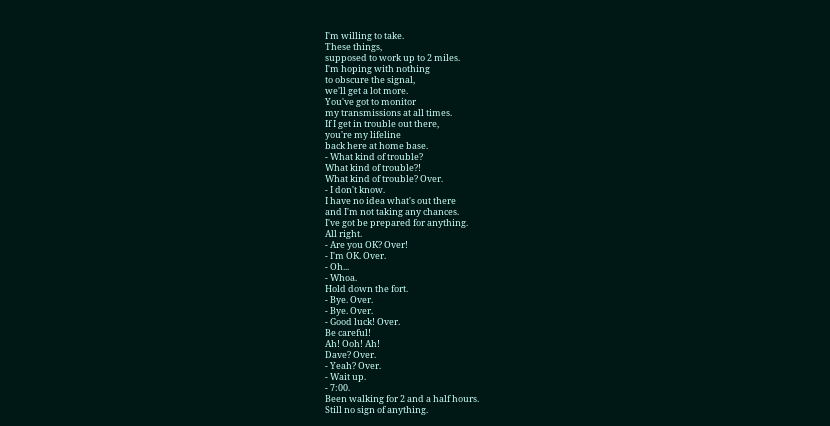I'm willing to take.
These things,
supposed to work up to 2 miles.
I'm hoping with nothing
to obscure the signal,
we'll get a lot more.
You've got to monitor
my transmissions at all times.
If I get in trouble out there,
you're my lifeline
back here at home base.
- What kind of trouble?
What kind of trouble?!
What kind of trouble? Over.
- I don't know.
I have no idea what's out there
and I'm not taking any chances.
I've got be prepared for anything.
All right.
- Are you OK? Over!
- I'm OK. Over.
- Oh...
- Whoa.
Hold down the fort.
- Bye. Over.
- Bye. Over.
- Good luck! Over.
Be careful!
Ah! Ooh! Ah!
Dave? Over.
- Yeah? Over.
- Wait up.
- 7:00.
Been walking for 2 and a half hours.
Still no sign of anything.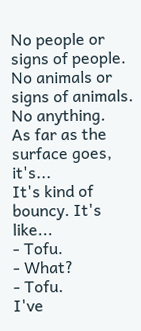No people or signs of people.
No animals or signs of animals.
No anything.
As far as the surface goes, it's...
It's kind of bouncy. It's like...
- Tofu.
- What?
- Tofu.
I've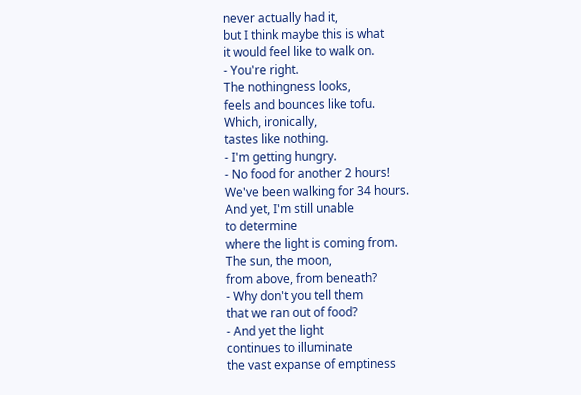never actually had it,
but I think maybe this is what
it would feel like to walk on.
- You're right.
The nothingness looks,
feels and bounces like tofu.
Which, ironically,
tastes like nothing.
- I'm getting hungry.
- No food for another 2 hours!
We've been walking for 34 hours.
And yet, I'm still unable
to determine
where the light is coming from.
The sun, the moon,
from above, from beneath?
- Why don't you tell them
that we ran out of food?
- And yet the light
continues to illuminate
the vast expanse of emptiness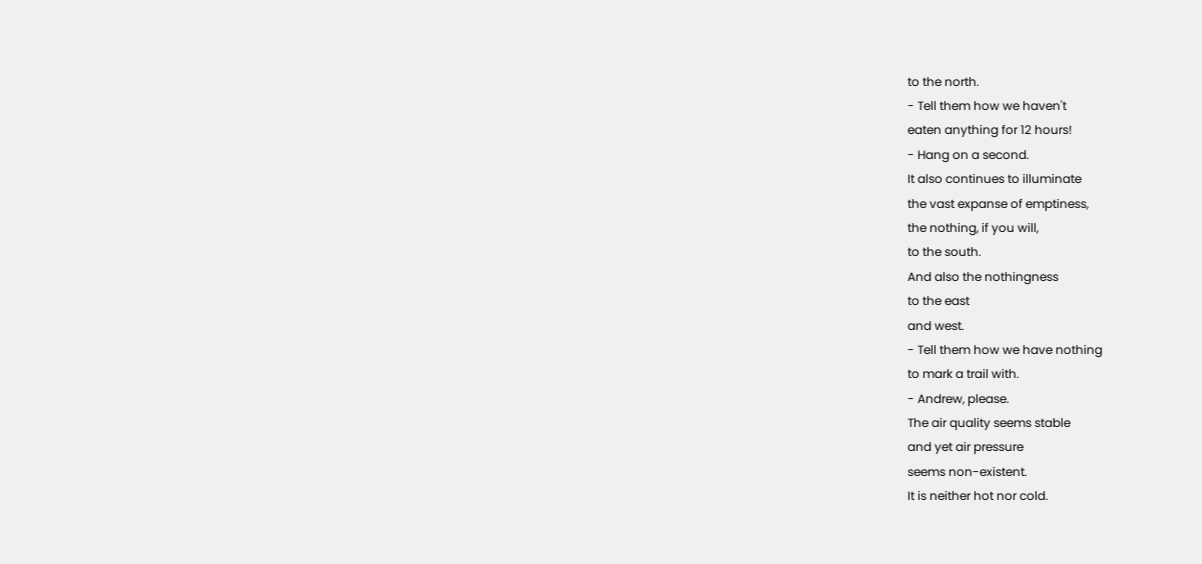to the north.
- Tell them how we haven't
eaten anything for 12 hours!
- Hang on a second.
It also continues to illuminate
the vast expanse of emptiness,
the nothing, if you will,
to the south.
And also the nothingness
to the east
and west.
- Tell them how we have nothing
to mark a trail with.
- Andrew, please.
The air quality seems stable
and yet air pressure
seems non-existent.
It is neither hot nor cold.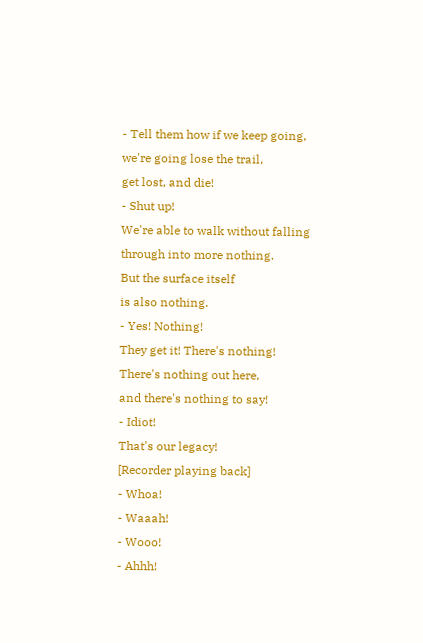- Tell them how if we keep going,
we're going lose the trail,
get lost, and die!
- Shut up!
We're able to walk without falling
through into more nothing.
But the surface itself
is also nothing.
- Yes! Nothing!
They get it! There's nothing!
There's nothing out here,
and there's nothing to say!
- Idiot!
That's our legacy!
[Recorder playing back]
- Whoa!
- Waaah!
- Wooo!
- Ahhh!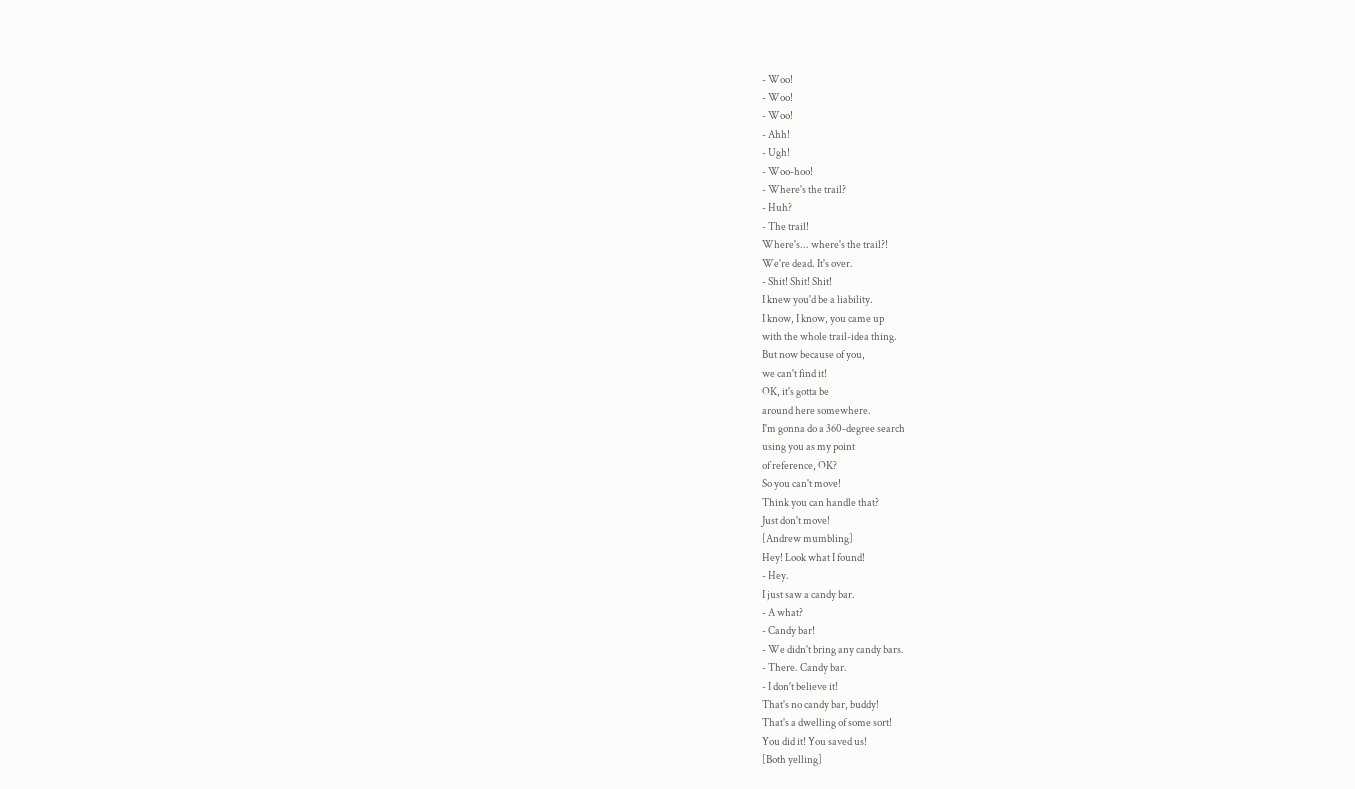- Woo!
- Woo!
- Woo!
- Ahh!
- Ugh!
- Woo-hoo!
- Where's the trail?
- Huh?
- The trail!
Where's... where's the trail?!
We're dead. It's over.
- Shit! Shit! Shit!
I knew you'd be a liability.
I know, I know, you came up
with the whole trail-idea thing.
But now because of you,
we can't find it!
OK, it's gotta be
around here somewhere.
I'm gonna do a 360-degree search
using you as my point
of reference, OK?
So you can't move!
Think you can handle that?
Just don't move!
[Andrew mumbling]
Hey! Look what I found!
- Hey.
I just saw a candy bar.
- A what?
- Candy bar!
- We didn't bring any candy bars.
- There. Candy bar.
- I don't believe it!
That's no candy bar, buddy!
That's a dwelling of some sort!
You did it! You saved us!
[Both yelling]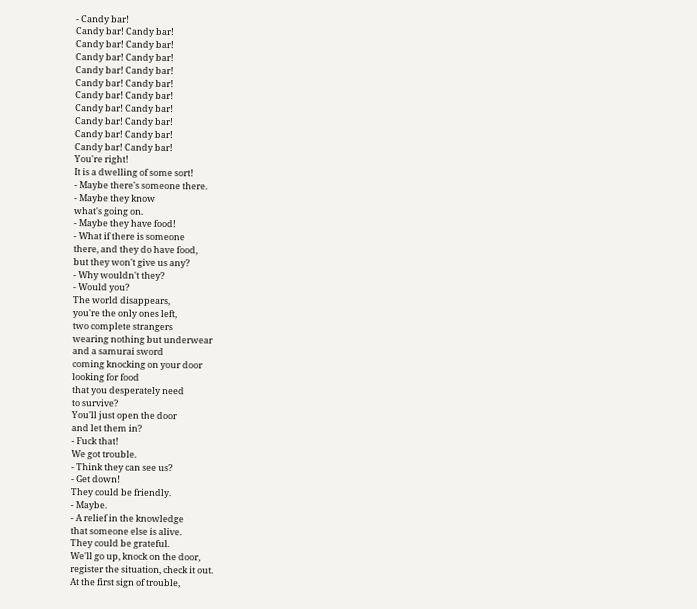- Candy bar!
Candy bar! Candy bar!
Candy bar! Candy bar!
Candy bar! Candy bar!
Candy bar! Candy bar!
Candy bar! Candy bar!
Candy bar! Candy bar!
Candy bar! Candy bar!
Candy bar! Candy bar!
Candy bar! Candy bar!
Candy bar! Candy bar!
You're right!
It is a dwelling of some sort!
- Maybe there's someone there.
- Maybe they know
what's going on.
- Maybe they have food!
- What if there is someone
there, and they do have food,
but they won't give us any?
- Why wouldn't they?
- Would you?
The world disappears,
you're the only ones left,
two complete strangers
wearing nothing but underwear
and a samurai sword
coming knocking on your door
looking for food
that you desperately need
to survive?
You'll just open the door
and let them in?
- Fuck that!
We got trouble.
- Think they can see us?
- Get down!
They could be friendly.
- Maybe.
- A relief in the knowledge
that someone else is alive.
They could be grateful.
We'll go up, knock on the door,
register the situation, check it out.
At the first sign of trouble,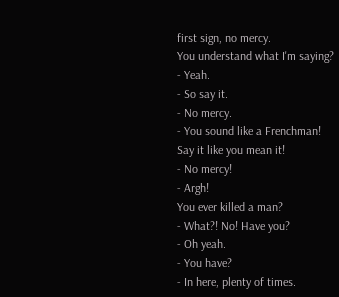first sign, no mercy.
You understand what I'm saying?
- Yeah.
- So say it.
- No mercy.
- You sound like a Frenchman!
Say it like you mean it!
- No mercy!
- Argh!
You ever killed a man?
- What?! No! Have you?
- Oh yeah.
- You have?
- In here, plenty of times.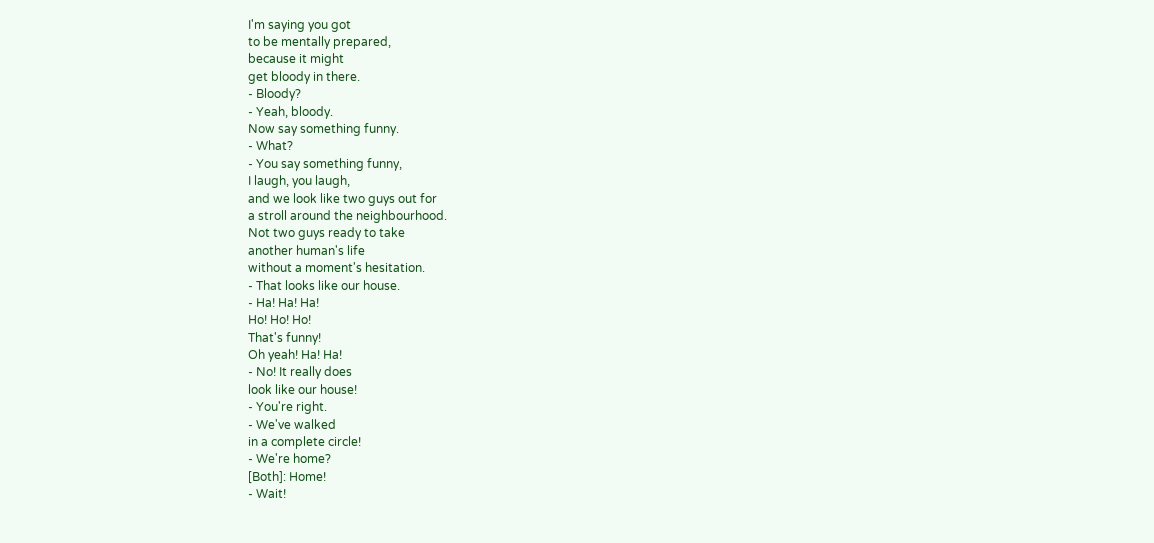I'm saying you got
to be mentally prepared,
because it might
get bloody in there.
- Bloody?
- Yeah, bloody.
Now say something funny.
- What?
- You say something funny,
I laugh, you laugh,
and we look like two guys out for
a stroll around the neighbourhood.
Not two guys ready to take
another human's life
without a moment's hesitation.
- That looks like our house.
- Ha! Ha! Ha!
Ho! Ho! Ho!
That's funny!
Oh yeah! Ha! Ha!
- No! It really does
look like our house!
- You're right.
- We've walked
in a complete circle!
- We're home?
[Both]: Home!
- Wait!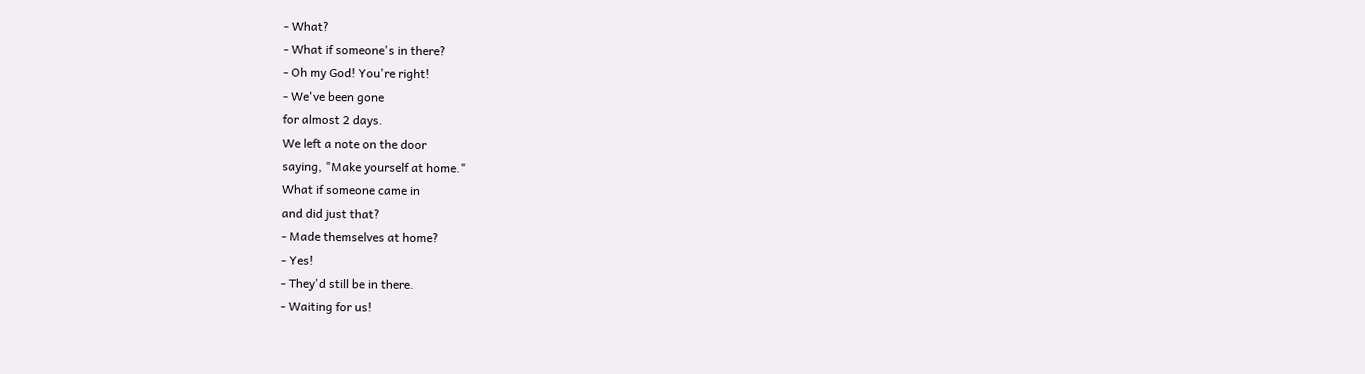- What?
- What if someone's in there?
- Oh my God! You're right!
- We've been gone
for almost 2 days.
We left a note on the door
saying, "Make yourself at home."
What if someone came in
and did just that?
- Made themselves at home?
- Yes!
- They'd still be in there.
- Waiting for us!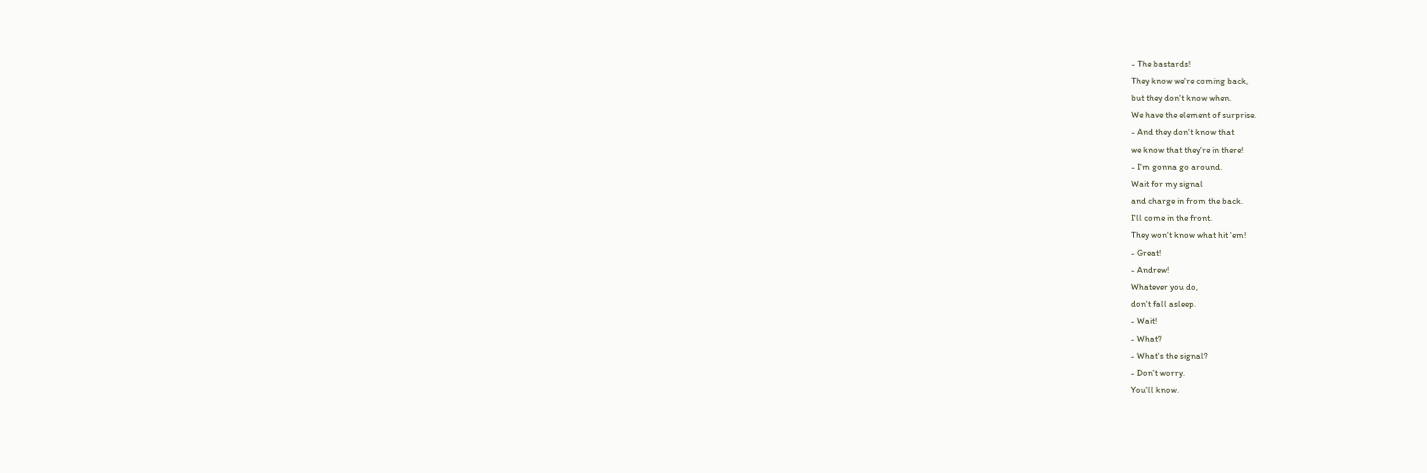- The bastards!
They know we're coming back,
but they don't know when.
We have the element of surprise.
- And they don't know that
we know that they're in there!
- I'm gonna go around.
Wait for my signal
and charge in from the back.
I'll come in the front.
They won't know what hit 'em!
- Great!
- Andrew!
Whatever you do,
don't fall asleep.
- Wait!
- What?
- What's the signal?
- Don't worry.
You'll know.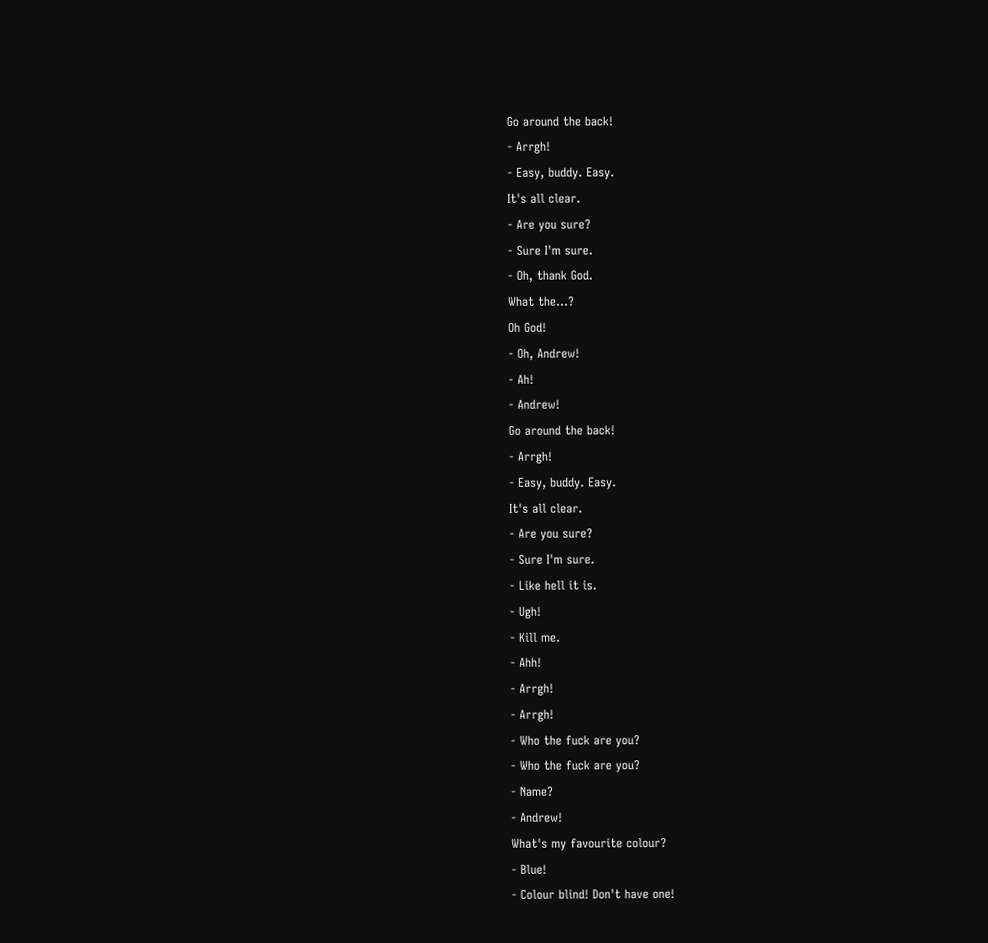Go around the back!
- Arrgh!
- Easy, buddy. Easy.
It's all clear.
- Are you sure?
- Sure I'm sure.
- Oh, thank God.
What the...?
Oh God!
- Oh, Andrew!
- Ah!
- Andrew!
Go around the back!
- Arrgh!
- Easy, buddy. Easy.
It's all clear.
- Are you sure?
- Sure I'm sure.
- Like hell it is.
- Ugh!
- Kill me.
- Ahh!
- Arrgh!
- Arrgh!
- Who the fuck are you?
- Who the fuck are you?
- Name?
- Andrew!
What's my favourite colour?
- Blue!
- Colour blind! Don't have one!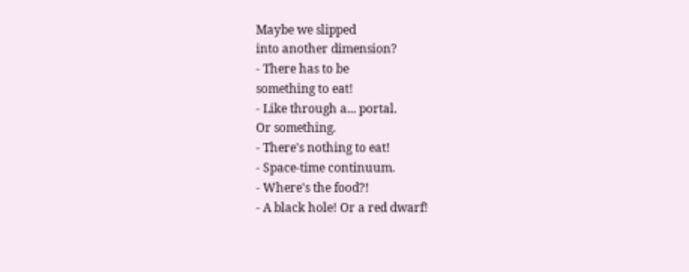Maybe we slipped
into another dimension?
- There has to be
something to eat!
- Like through a... portal.
Or something.
- There's nothing to eat!
- Space-time continuum.
- Where's the food?!
- A black hole! Or a red dwarf!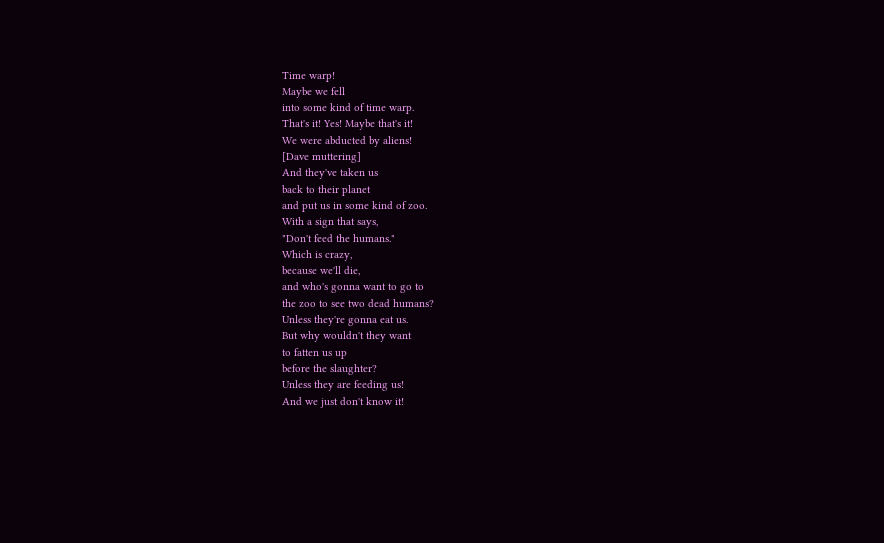Time warp!
Maybe we fell
into some kind of time warp.
That's it! Yes! Maybe that's it!
We were abducted by aliens!
[Dave muttering]
And they've taken us
back to their planet
and put us in some kind of zoo.
With a sign that says,
"Don't feed the humans."
Which is crazy,
because we'll die,
and who's gonna want to go to
the zoo to see two dead humans?
Unless they're gonna eat us.
But why wouldn't they want
to fatten us up
before the slaughter?
Unless they are feeding us!
And we just don't know it!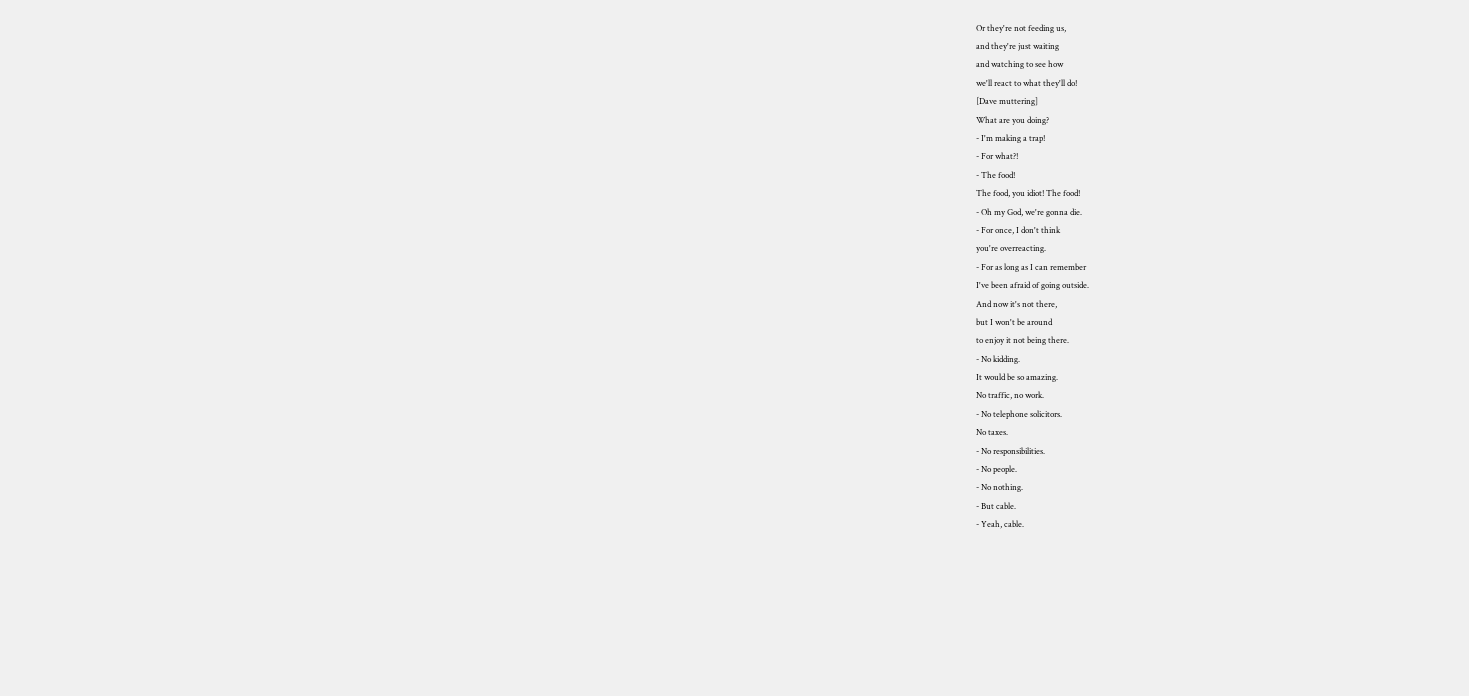Or they're not feeding us,
and they're just waiting
and watching to see how
we'll react to what they'll do!
[Dave muttering]
What are you doing?
- I'm making a trap!
- For what?!
- The food!
The food, you idiot! The food!
- Oh my God, we're gonna die.
- For once, I don't think
you're overreacting.
- For as long as I can remember
I've been afraid of going outside.
And now it's not there,
but I won't be around
to enjoy it not being there.
- No kidding.
It would be so amazing.
No traffic, no work.
- No telephone solicitors.
No taxes.
- No responsibilities.
- No people.
- No nothing.
- But cable.
- Yeah, cable.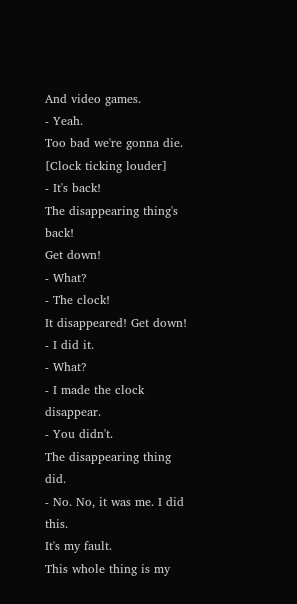And video games.
- Yeah.
Too bad we're gonna die.
[Clock ticking louder]
- It's back!
The disappearing thing's back!
Get down!
- What?
- The clock!
It disappeared! Get down!
- I did it.
- What?
- I made the clock disappear.
- You didn't.
The disappearing thing did.
- No. No, it was me. I did this.
It's my fault.
This whole thing is my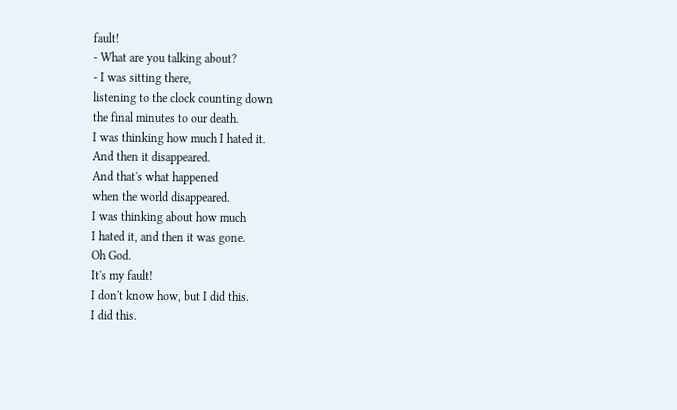fault!
- What are you talking about?
- I was sitting there,
listening to the clock counting down
the final minutes to our death.
I was thinking how much I hated it.
And then it disappeared.
And that's what happened
when the world disappeared.
I was thinking about how much
I hated it, and then it was gone.
Oh God.
It's my fault!
I don't know how, but I did this.
I did this.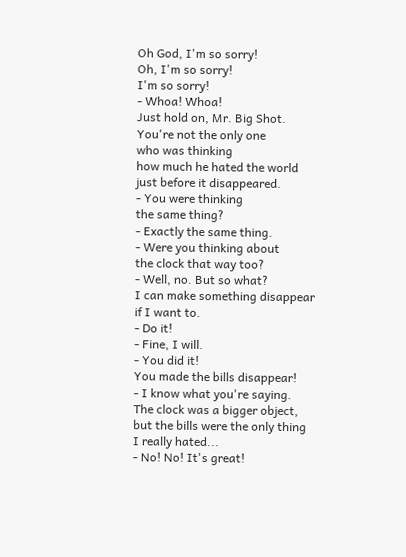Oh God, I'm so sorry!
Oh, I'm so sorry!
I'm so sorry!
- Whoa! Whoa!
Just hold on, Mr. Big Shot.
You're not the only one
who was thinking
how much he hated the world
just before it disappeared.
- You were thinking
the same thing?
- Exactly the same thing.
- Were you thinking about
the clock that way too?
- Well, no. But so what?
I can make something disappear
if I want to.
- Do it!
- Fine, I will.
- You did it!
You made the bills disappear!
- I know what you're saying.
The clock was a bigger object,
but the bills were the only thing
I really hated...
- No! No! It's great!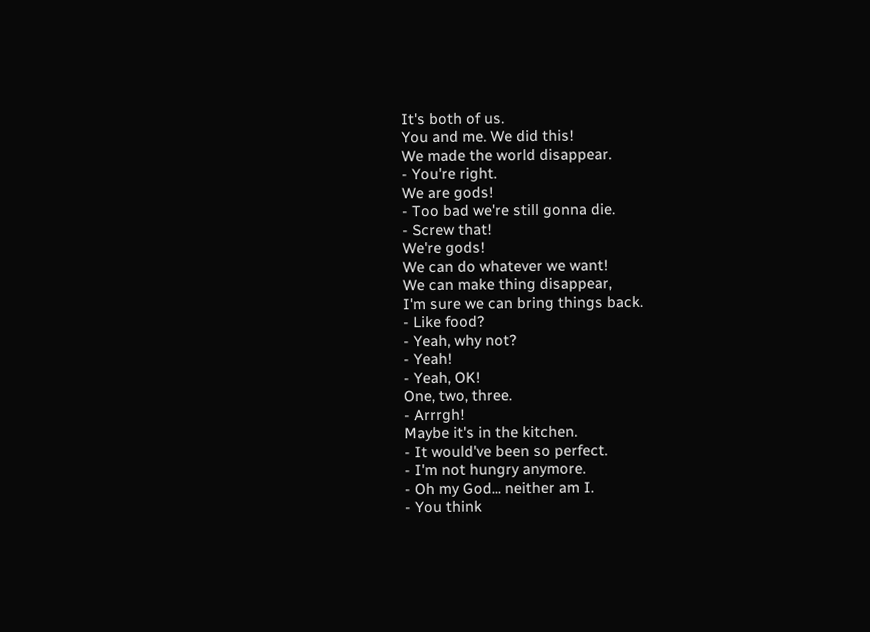It's both of us.
You and me. We did this!
We made the world disappear.
- You're right.
We are gods!
- Too bad we're still gonna die.
- Screw that!
We're gods!
We can do whatever we want!
We can make thing disappear,
I'm sure we can bring things back.
- Like food?
- Yeah, why not?
- Yeah!
- Yeah, OK!
One, two, three.
- Arrrgh!
Maybe it's in the kitchen.
- It would've been so perfect.
- I'm not hungry anymore.
- Oh my God... neither am I.
- You think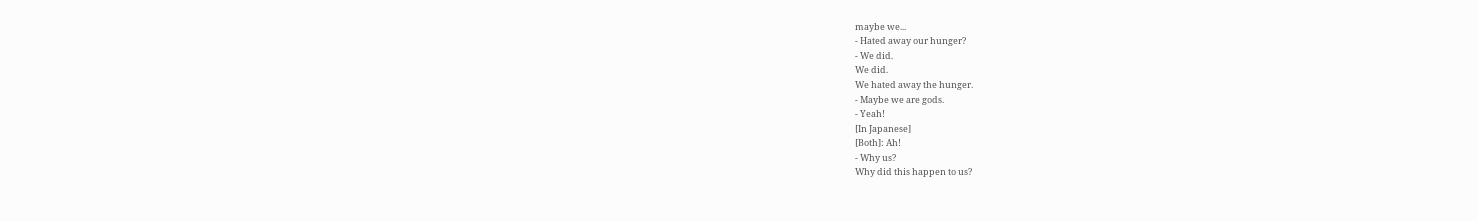maybe we...
- Hated away our hunger?
- We did.
We did.
We hated away the hunger.
- Maybe we are gods.
- Yeah!
[In Japanese]
[Both]: Ah!
- Why us?
Why did this happen to us?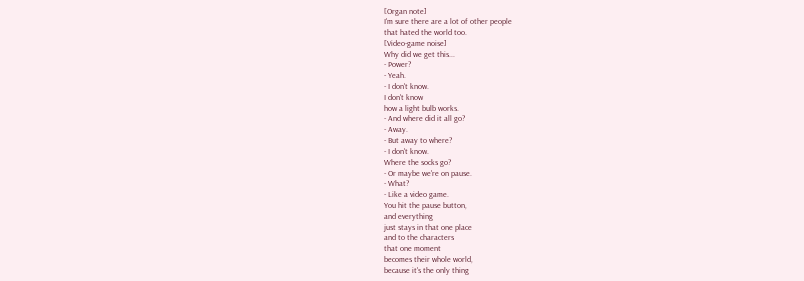[Organ note]
I'm sure there are a lot of other people
that hated the world too.
[Video-game noise]
Why did we get this...
- Power?
- Yeah.
- I don't know.
I don't know
how a light bulb works.
- And where did it all go?
- Away.
- But away to where?
- I don't know.
Where the socks go?
- Or maybe we're on pause.
- What?
- Like a video game.
You hit the pause button,
and everything
just stays in that one place
and to the characters
that one moment
becomes their whole world,
because it's the only thing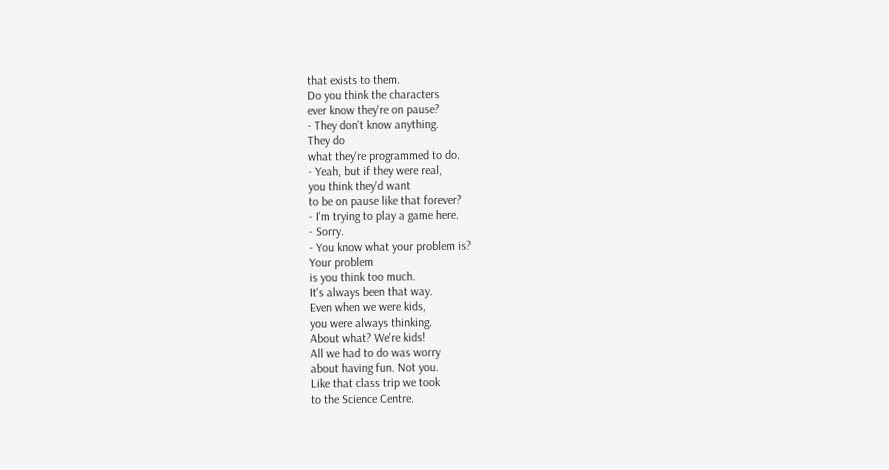that exists to them.
Do you think the characters
ever know they're on pause?
- They don't know anything.
They do
what they're programmed to do.
- Yeah, but if they were real,
you think they'd want
to be on pause like that forever?
- I'm trying to play a game here.
- Sorry.
- You know what your problem is?
Your problem
is you think too much.
It's always been that way.
Even when we were kids,
you were always thinking.
About what? We're kids!
All we had to do was worry
about having fun. Not you.
Like that class trip we took
to the Science Centre.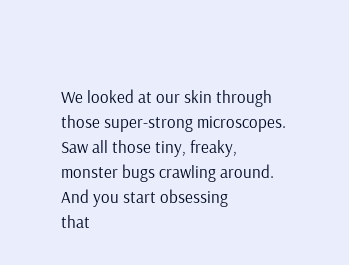We looked at our skin through
those super-strong microscopes.
Saw all those tiny, freaky,
monster bugs crawling around.
And you start obsessing
that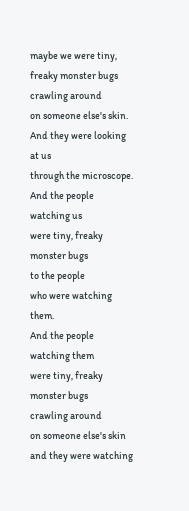maybe we were tiny,
freaky monster bugs
crawling around
on someone else's skin.
And they were looking at us
through the microscope.
And the people watching us
were tiny, freaky monster bugs
to the people
who were watching them.
And the people watching them
were tiny, freaky monster bugs
crawling around
on someone else's skin
and they were watching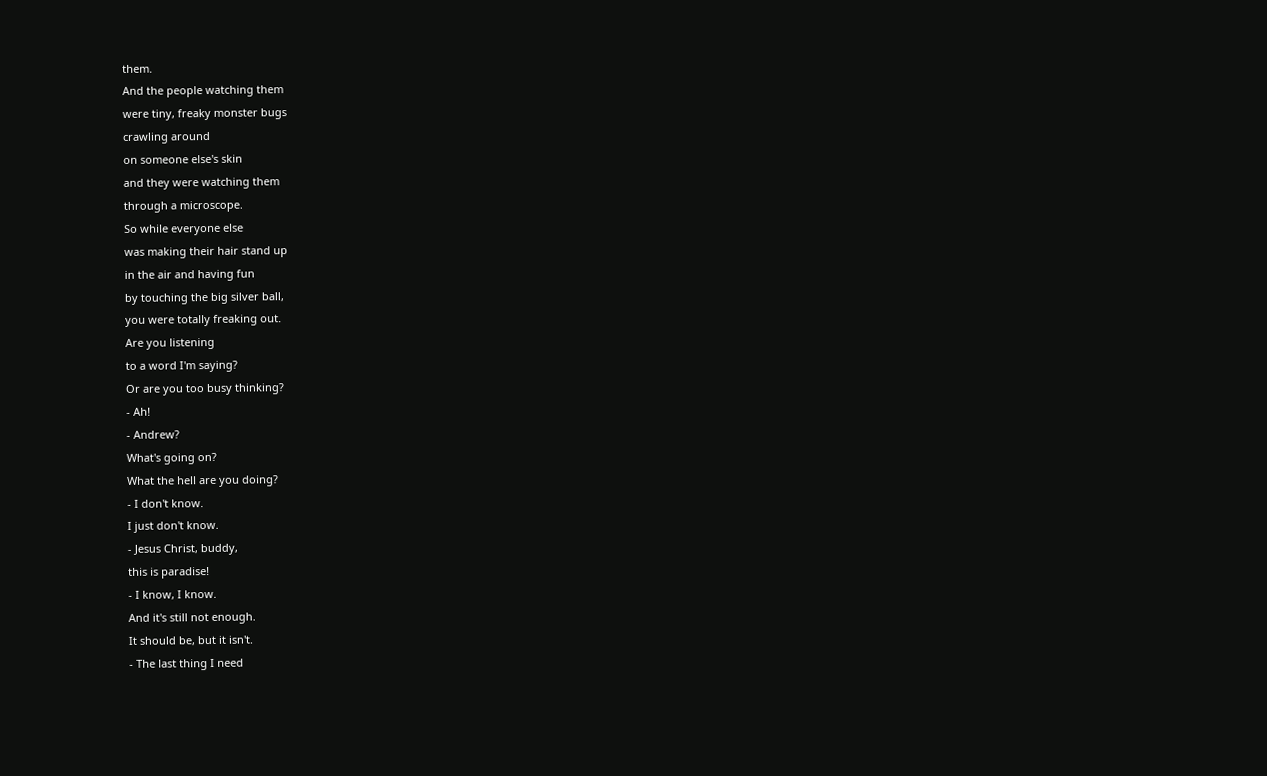them.
And the people watching them
were tiny, freaky monster bugs
crawling around
on someone else's skin
and they were watching them
through a microscope.
So while everyone else
was making their hair stand up
in the air and having fun
by touching the big silver ball,
you were totally freaking out.
Are you listening
to a word I'm saying?
Or are you too busy thinking?
- Ah!
- Andrew?
What's going on?
What the hell are you doing?
- I don't know.
I just don't know.
- Jesus Christ, buddy,
this is paradise!
- I know, I know.
And it's still not enough.
It should be, but it isn't.
- The last thing I need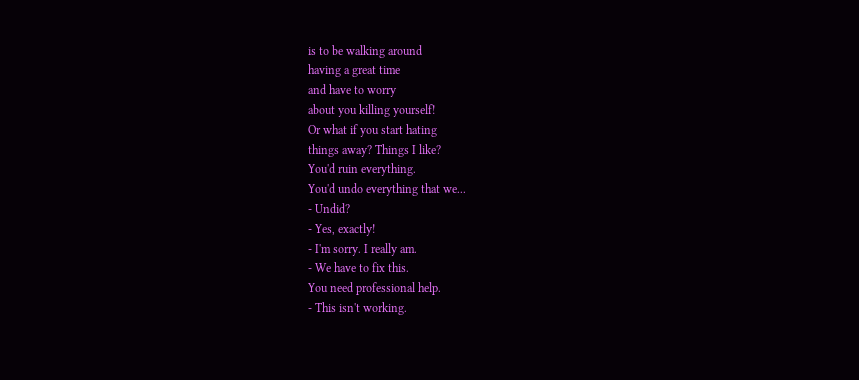is to be walking around
having a great time
and have to worry
about you killing yourself!
Or what if you start hating
things away? Things I like?
You'd ruin everything.
You'd undo everything that we...
- Undid?
- Yes, exactly!
- I'm sorry. I really am.
- We have to fix this.
You need professional help.
- This isn't working.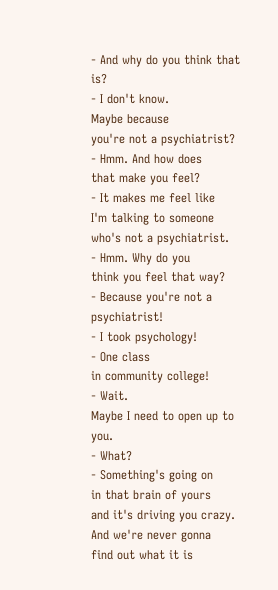- And why do you think that is?
- I don't know.
Maybe because
you're not a psychiatrist?
- Hmm. And how does
that make you feel?
- It makes me feel like
I'm talking to someone
who's not a psychiatrist.
- Hmm. Why do you
think you feel that way?
- Because you're not a psychiatrist!
- I took psychology!
- One class
in community college!
- Wait.
Maybe I need to open up to you.
- What?
- Something's going on
in that brain of yours
and it's driving you crazy.
And we're never gonna
find out what it is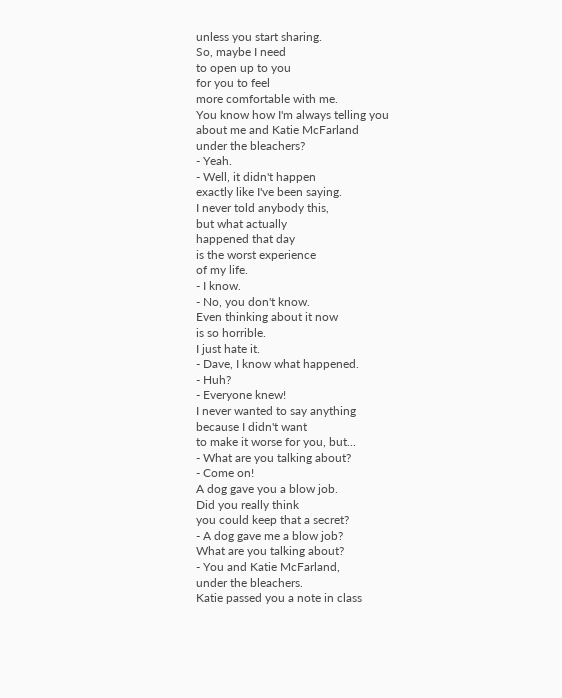unless you start sharing.
So, maybe I need
to open up to you
for you to feel
more comfortable with me.
You know how I'm always telling you
about me and Katie McFarland
under the bleachers?
- Yeah.
- Well, it didn't happen
exactly like I've been saying.
I never told anybody this,
but what actually
happened that day
is the worst experience
of my life.
- I know.
- No, you don't know.
Even thinking about it now
is so horrible.
I just hate it.
- Dave, I know what happened.
- Huh?
- Everyone knew!
I never wanted to say anything
because I didn't want
to make it worse for you, but...
- What are you talking about?
- Come on!
A dog gave you a blow job.
Did you really think
you could keep that a secret?
- A dog gave me a blow job?
What are you talking about?
- You and Katie McFarland,
under the bleachers.
Katie passed you a note in class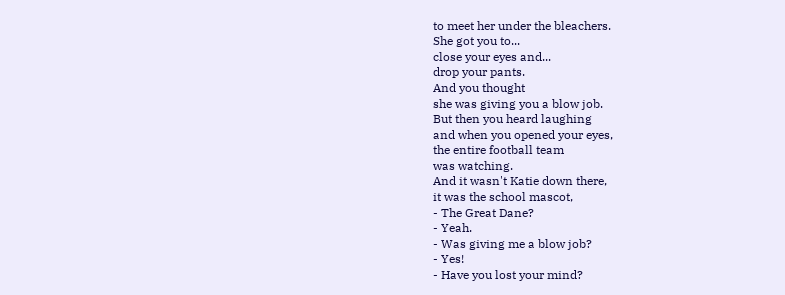to meet her under the bleachers.
She got you to...
close your eyes and...
drop your pants.
And you thought
she was giving you a blow job.
But then you heard laughing
and when you opened your eyes,
the entire football team
was watching.
And it wasn't Katie down there,
it was the school mascot,
- The Great Dane?
- Yeah.
- Was giving me a blow job?
- Yes!
- Have you lost your mind?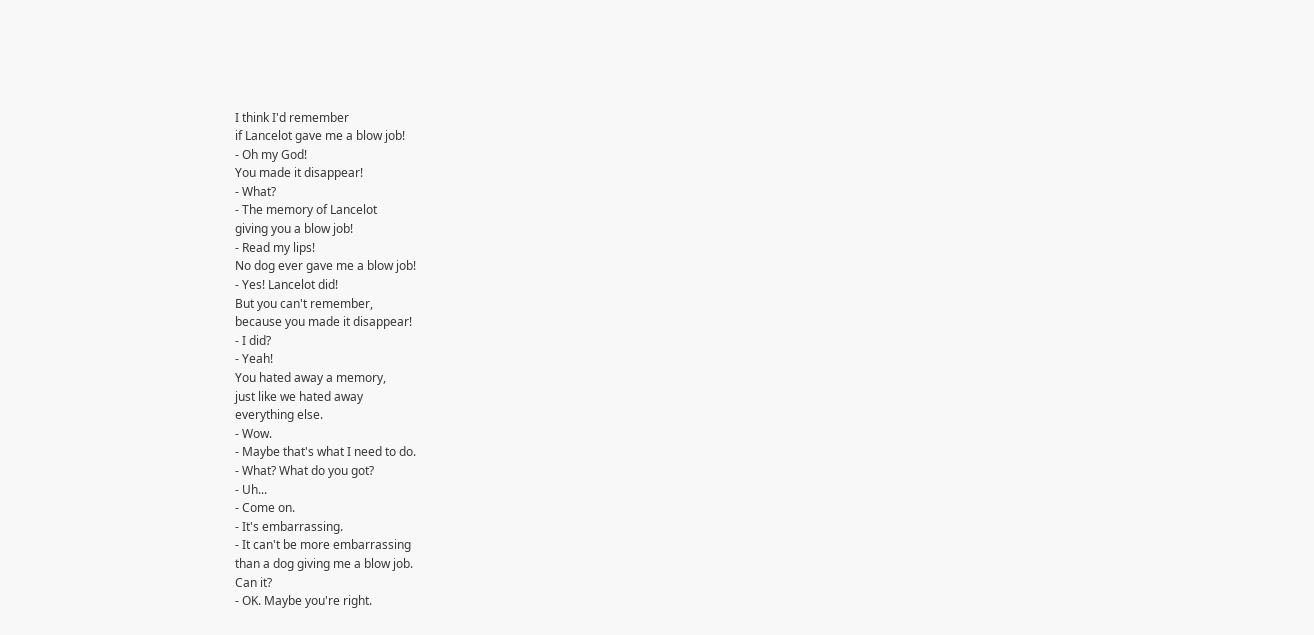I think I'd remember
if Lancelot gave me a blow job!
- Oh my God!
You made it disappear!
- What?
- The memory of Lancelot
giving you a blow job!
- Read my lips!
No dog ever gave me a blow job!
- Yes! Lancelot did!
But you can't remember,
because you made it disappear!
- I did?
- Yeah!
You hated away a memory,
just like we hated away
everything else.
- Wow.
- Maybe that's what I need to do.
- What? What do you got?
- Uh...
- Come on.
- It's embarrassing.
- It can't be more embarrassing
than a dog giving me a blow job.
Can it?
- OK. Maybe you're right.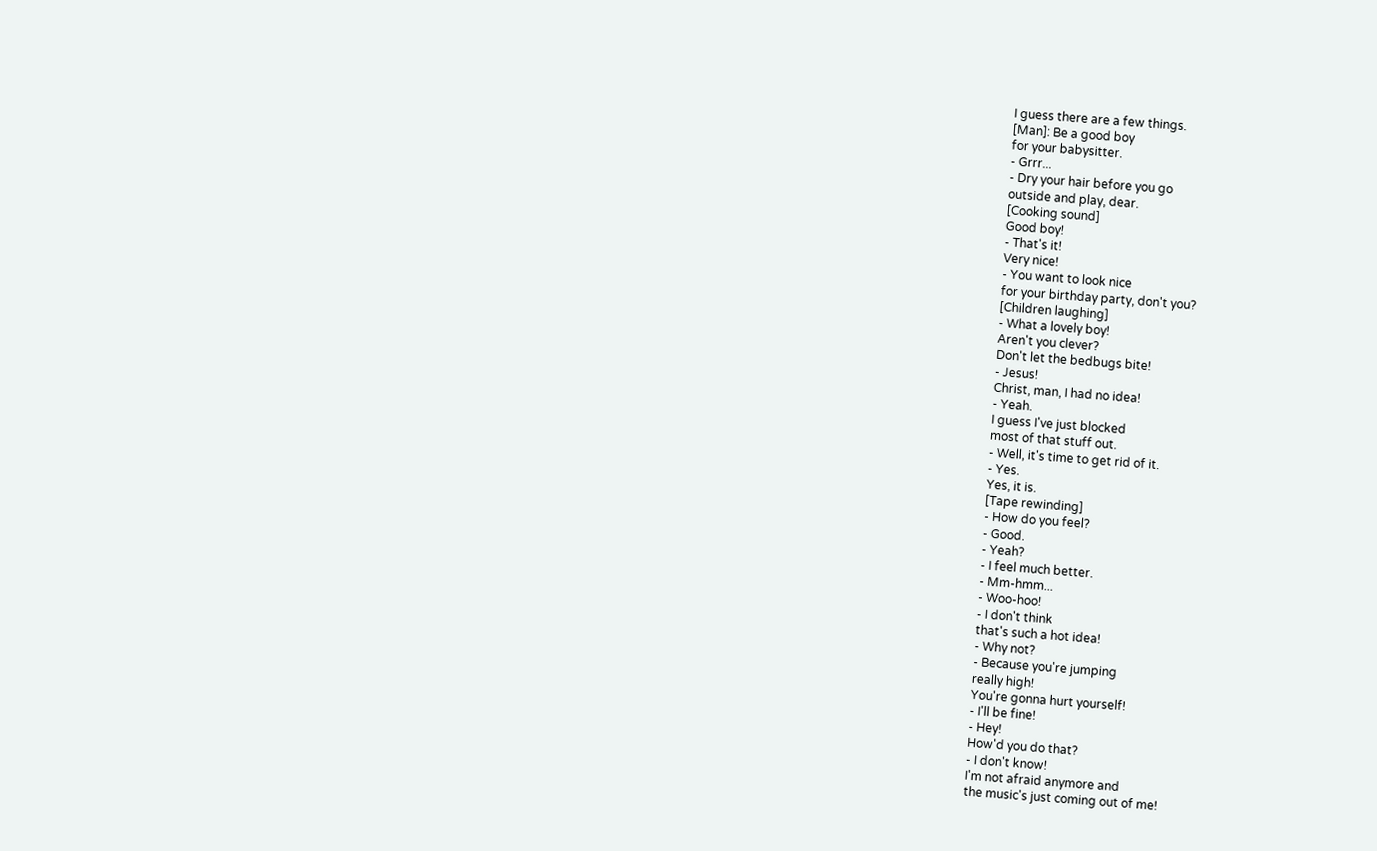I guess there are a few things.
[Man]: Be a good boy
for your babysitter.
- Grrr...
- Dry your hair before you go
outside and play, dear.
[Cooking sound]
Good boy!
- That's it!
Very nice!
- You want to look nice
for your birthday party, don't you?
[Children laughing]
- What a lovely boy!
Aren't you clever?
Don't let the bedbugs bite!
- Jesus!
Christ, man, I had no idea!
- Yeah.
I guess I've just blocked
most of that stuff out.
- Well, it's time to get rid of it.
- Yes.
Yes, it is.
[Tape rewinding]
- How do you feel?
- Good.
- Yeah?
- I feel much better.
- Mm-hmm...
- Woo-hoo!
- I don't think
that's such a hot idea!
- Why not?
- Because you're jumping
really high!
You're gonna hurt yourself!
- I'll be fine!
- Hey!
How'd you do that?
- I don't know!
I'm not afraid anymore and
the music's just coming out of me!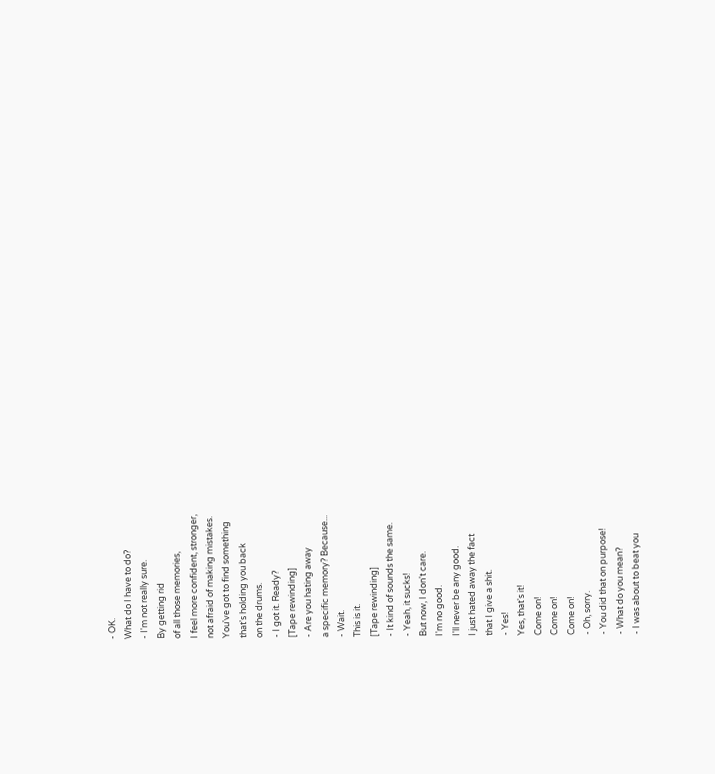- OK.
What do I have to do?
- I'm not really sure.
By getting rid
of all those memories,
I feel more confident, stronger,
not afraid of making mistakes.
You've got to find something
that's holding you back
on the drums.
- I got it. Ready?
[Tape rewinding]
- Are you hating away
a specific memory? Because...
- Wait.
This is it.
[Tape rewinding]
- It kind of sounds the same.
- Yeah, it sucks!
But now, I don't care.
I'm no good.
I'll never be any good.
I just hated away the fact
that I give a shit.
- Yes!
Yes, that's it!
Come on!
Come on!
Come on!
- Oh, sorry.
- You did that on purpose!
- What do you mean?
- I was about to beat you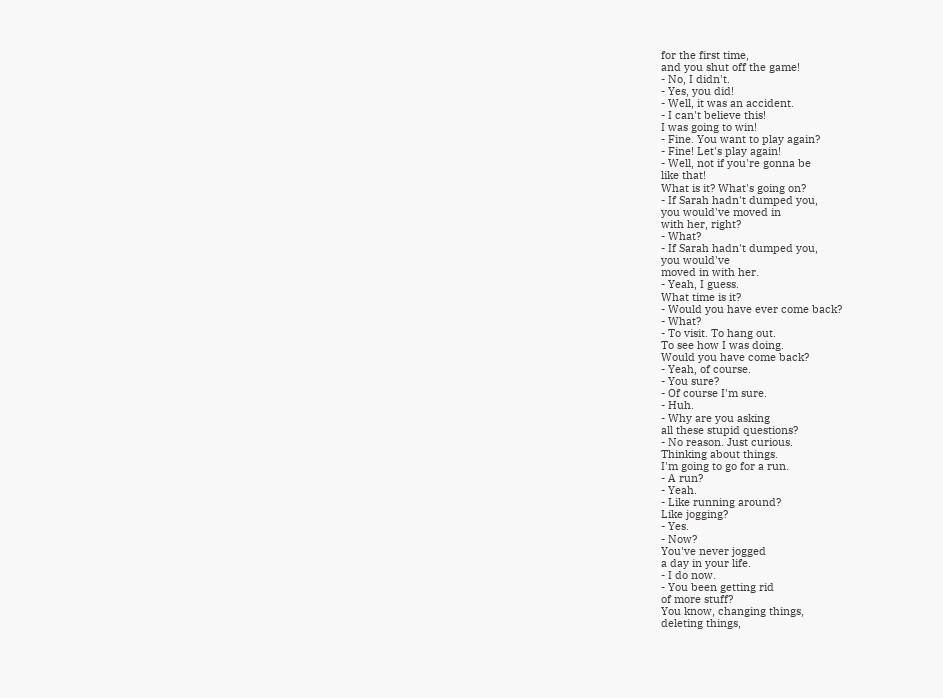for the first time,
and you shut off the game!
- No, I didn't.
- Yes, you did!
- Well, it was an accident.
- I can't believe this!
I was going to win!
- Fine. You want to play again?
- Fine! Let's play again!
- Well, not if you're gonna be
like that!
What is it? What's going on?
- If Sarah hadn't dumped you,
you would've moved in
with her, right?
- What?
- If Sarah hadn't dumped you,
you would've
moved in with her.
- Yeah, I guess.
What time is it?
- Would you have ever come back?
- What?
- To visit. To hang out.
To see how I was doing.
Would you have come back?
- Yeah, of course.
- You sure?
- Of course I'm sure.
- Huh.
- Why are you asking
all these stupid questions?
- No reason. Just curious.
Thinking about things.
I'm going to go for a run.
- A run?
- Yeah.
- Like running around?
Like jogging?
- Yes.
- Now?
You've never jogged
a day in your life.
- I do now.
- You been getting rid
of more stuff?
You know, changing things,
deleting things,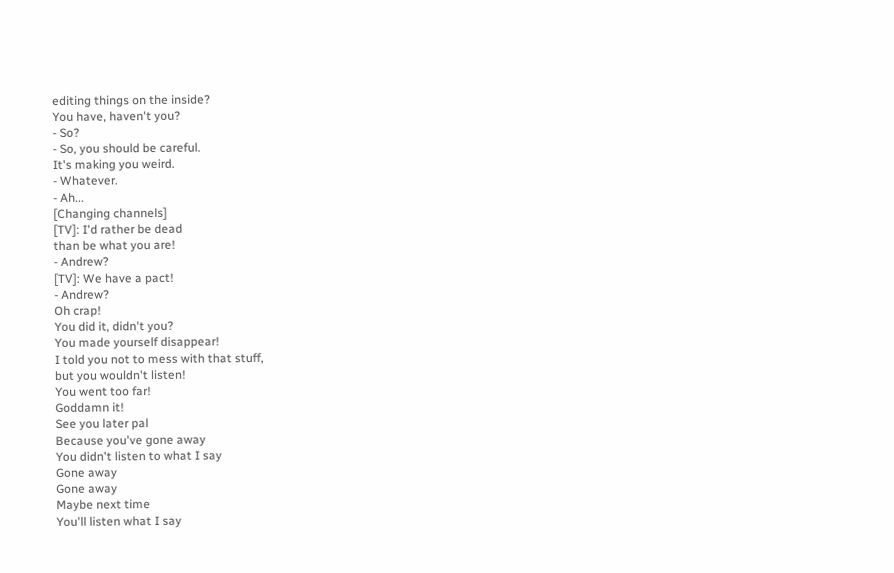editing things on the inside?
You have, haven't you?
- So?
- So, you should be careful.
It's making you weird.
- Whatever.
- Ah...
[Changing channels]
[TV]: I'd rather be dead
than be what you are!
- Andrew?
[TV]: We have a pact!
- Andrew?
Oh crap!
You did it, didn't you?
You made yourself disappear!
I told you not to mess with that stuff,
but you wouldn't listen!
You went too far!
Goddamn it!
See you later pal
Because you've gone away
You didn't listen to what I say
Gone away
Gone away
Maybe next time
You'll listen what I say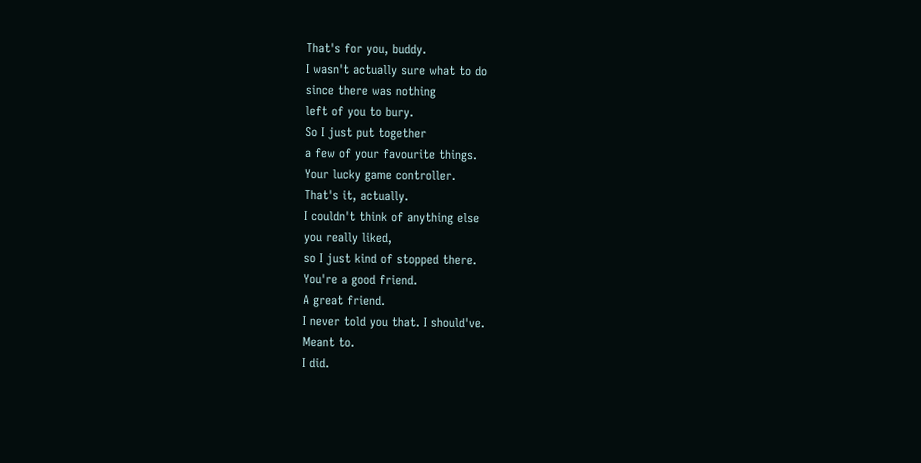That's for you, buddy.
I wasn't actually sure what to do
since there was nothing
left of you to bury.
So I just put together
a few of your favourite things.
Your lucky game controller.
That's it, actually.
I couldn't think of anything else
you really liked,
so I just kind of stopped there.
You're a good friend.
A great friend.
I never told you that. I should've.
Meant to.
I did.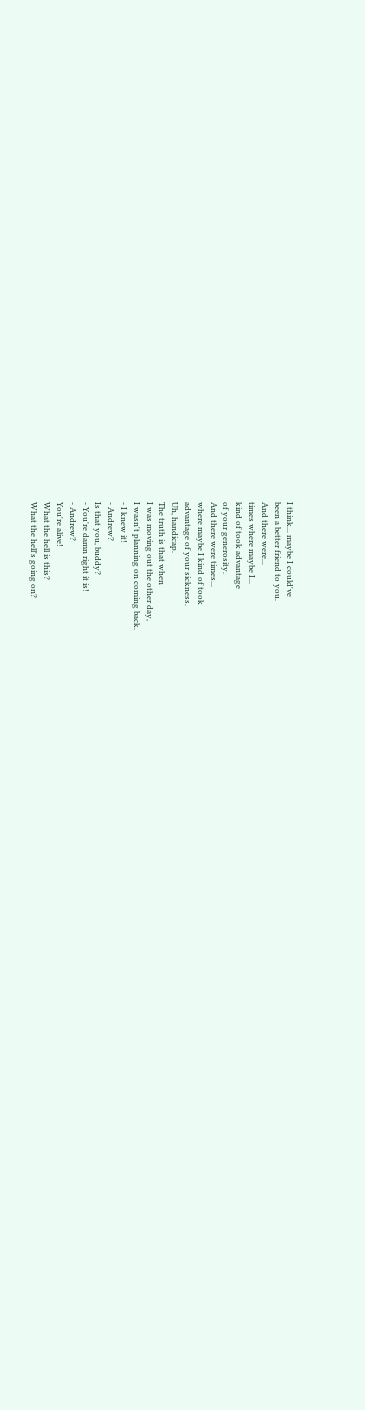I think... maybe I could've
been a better friend to you.
And there were...
times where maybe I...
kind of took advantage
of your generosity.
And there were times...
where maybe I kind of took
advantage of your sickness.
Uh, handicap.
The truth is that when
I was moving out the other day,
I wasn't planning on coming back.
- I knew it!
- Andrew?
Is that you, buddy?
- You're damn right it is!
- Andrew?
You're alive!
What the hell is this?
What the hell's going on?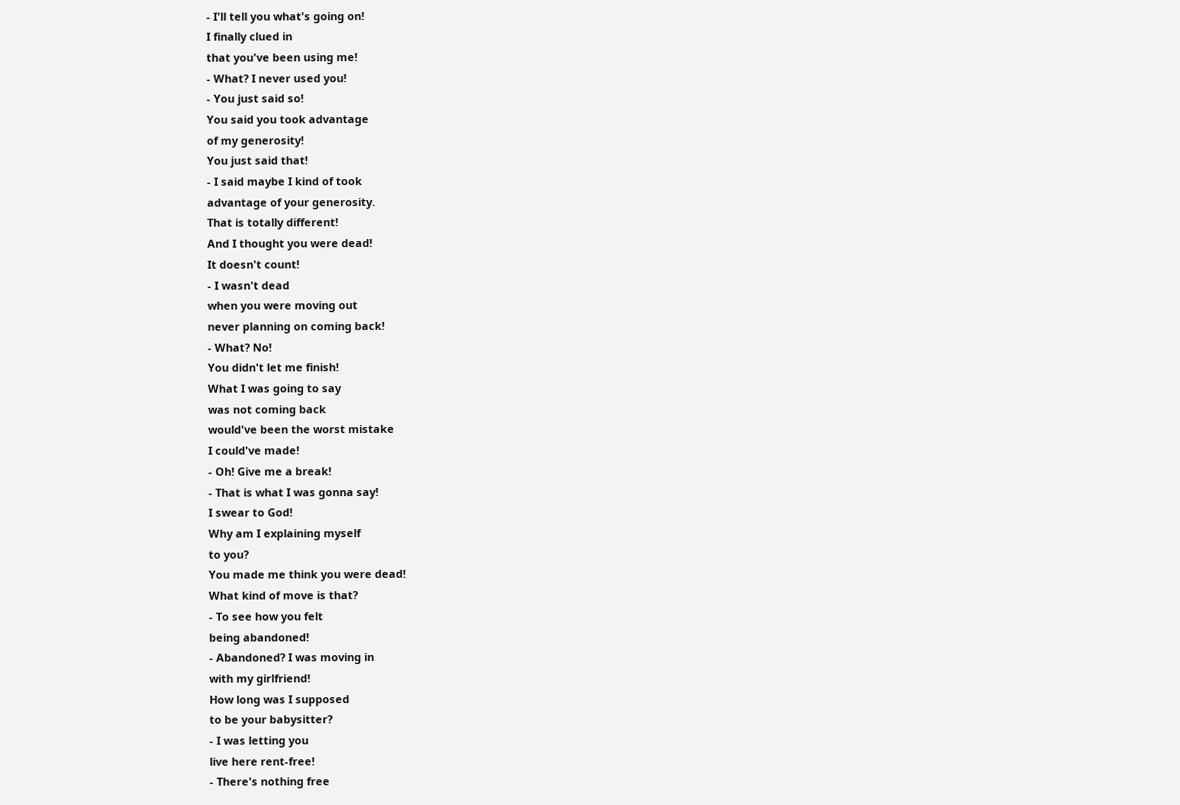- I'll tell you what's going on!
I finally clued in
that you've been using me!
- What? I never used you!
- You just said so!
You said you took advantage
of my generosity!
You just said that!
- I said maybe I kind of took
advantage of your generosity.
That is totally different!
And I thought you were dead!
It doesn't count!
- I wasn't dead
when you were moving out
never planning on coming back!
- What? No!
You didn't let me finish!
What I was going to say
was not coming back
would've been the worst mistake
I could've made!
- Oh! Give me a break!
- That is what I was gonna say!
I swear to God!
Why am I explaining myself
to you?
You made me think you were dead!
What kind of move is that?
- To see how you felt
being abandoned!
- Abandoned? I was moving in
with my girlfriend!
How long was I supposed
to be your babysitter?
- I was letting you
live here rent-free!
- There's nothing free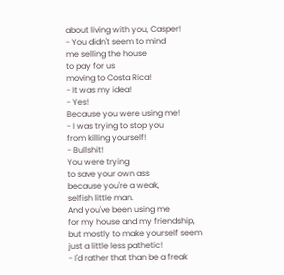about living with you, Casper!
- You didn't seem to mind
me selling the house
to pay for us
moving to Costa Rica!
- It was my idea!
- Yes!
Because you were using me!
- I was trying to stop you
from killing yourself!
- Bullshit!
You were trying
to save your own ass
because you're a weak,
selfish little man.
And you've been using me
for my house and my friendship,
but mostly to make yourself seem
just a little less pathetic!
- I'd rather that than be a freak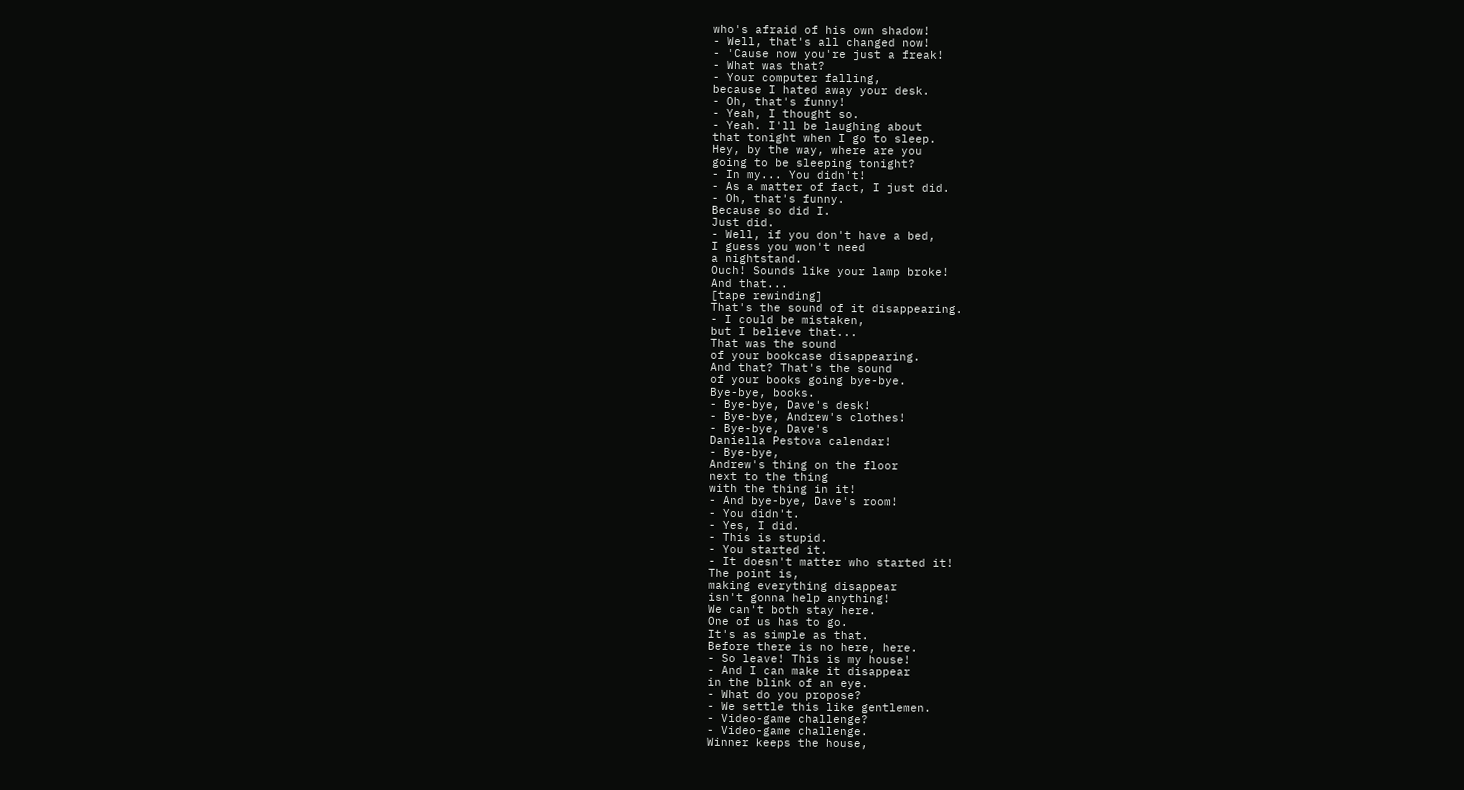who's afraid of his own shadow!
- Well, that's all changed now!
- 'Cause now you're just a freak!
- What was that?
- Your computer falling,
because I hated away your desk.
- Oh, that's funny!
- Yeah, I thought so.
- Yeah. I'll be laughing about
that tonight when I go to sleep.
Hey, by the way, where are you
going to be sleeping tonight?
- In my... You didn't!
- As a matter of fact, I just did.
- Oh, that's funny.
Because so did I.
Just did.
- Well, if you don't have a bed,
I guess you won't need
a nightstand.
Ouch! Sounds like your lamp broke!
And that...
[tape rewinding]
That's the sound of it disappearing.
- I could be mistaken,
but I believe that...
That was the sound
of your bookcase disappearing.
And that? That's the sound
of your books going bye-bye.
Bye-bye, books.
- Bye-bye, Dave's desk!
- Bye-bye, Andrew's clothes!
- Bye-bye, Dave's
Daniella Pestova calendar!
- Bye-bye,
Andrew's thing on the floor
next to the thing
with the thing in it!
- And bye-bye, Dave's room!
- You didn't.
- Yes, I did.
- This is stupid.
- You started it.
- It doesn't matter who started it!
The point is,
making everything disappear
isn't gonna help anything!
We can't both stay here.
One of us has to go.
It's as simple as that.
Before there is no here, here.
- So leave! This is my house!
- And I can make it disappear
in the blink of an eye.
- What do you propose?
- We settle this like gentlemen.
- Video-game challenge?
- Video-game challenge.
Winner keeps the house,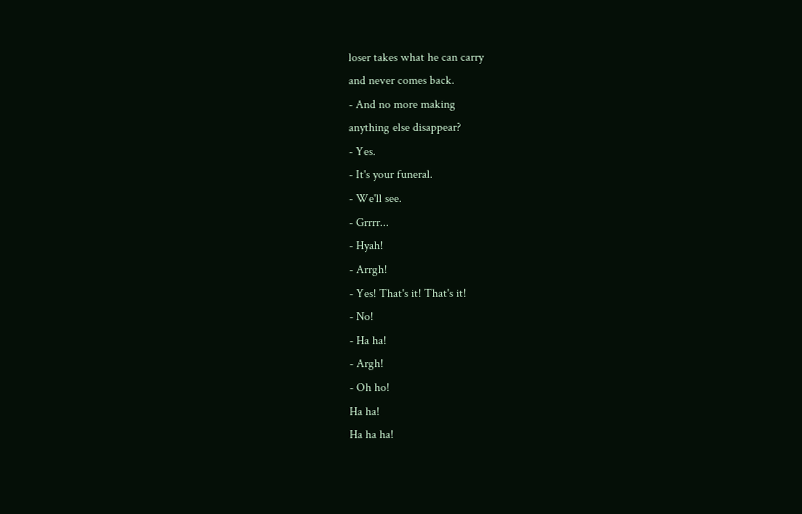loser takes what he can carry
and never comes back.
- And no more making
anything else disappear?
- Yes.
- It's your funeral.
- We'll see.
- Grrrr...
- Hyah!
- Arrgh!
- Yes! That's it! That's it!
- No!
- Ha ha!
- Argh!
- Oh ho!
Ha ha!
Ha ha ha!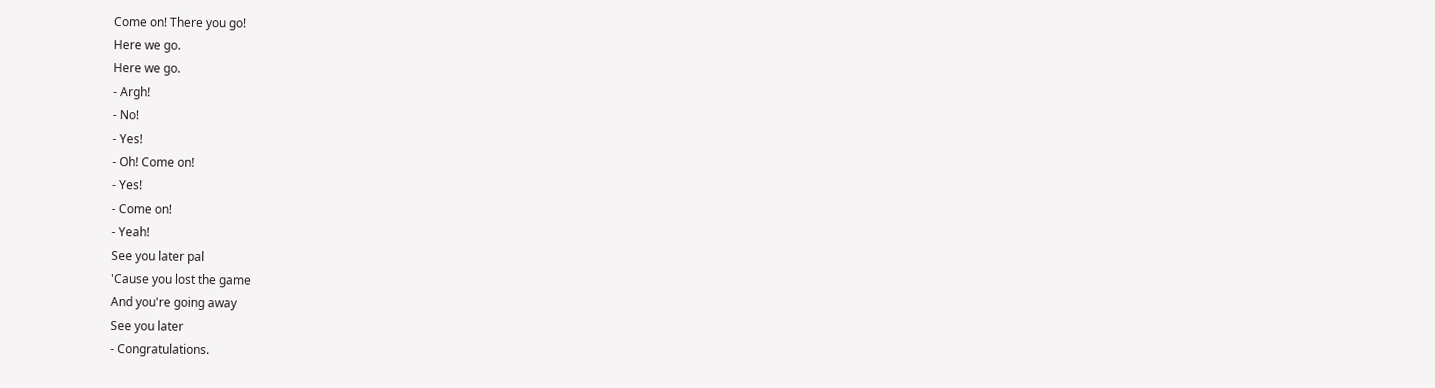Come on! There you go!
Here we go.
Here we go.
- Argh!
- No!
- Yes!
- Oh! Come on!
- Yes!
- Come on!
- Yeah!
See you later pal
'Cause you lost the game
And you're going away
See you later
- Congratulations.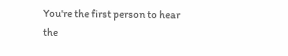You're the first person to hear
the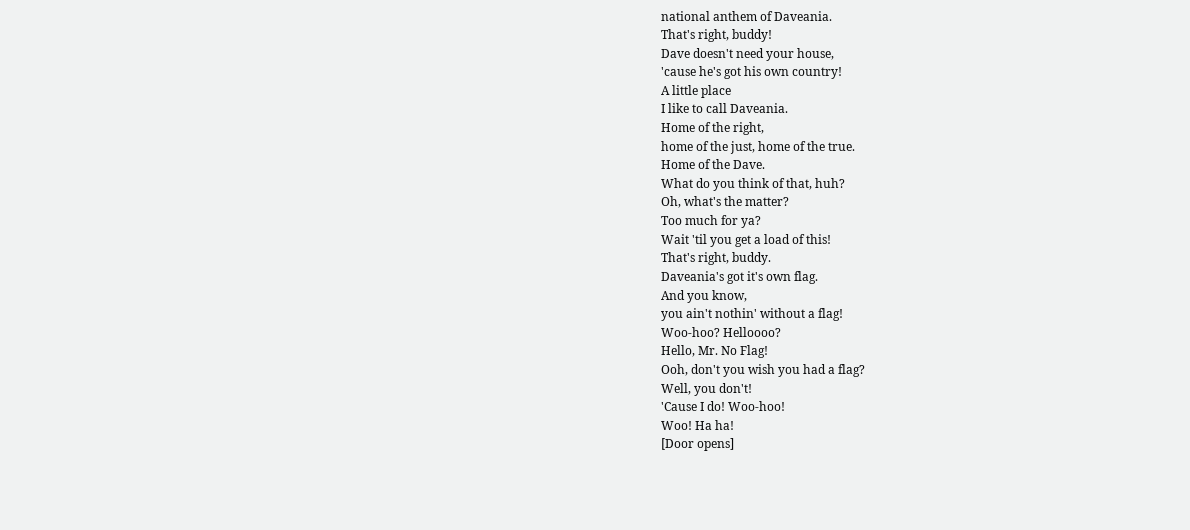national anthem of Daveania.
That's right, buddy!
Dave doesn't need your house,
'cause he's got his own country!
A little place
I like to call Daveania.
Home of the right,
home of the just, home of the true.
Home of the Dave.
What do you think of that, huh?
Oh, what's the matter?
Too much for ya?
Wait 'til you get a load of this!
That's right, buddy.
Daveania's got it's own flag.
And you know,
you ain't nothin' without a flag!
Woo-hoo? Helloooo?
Hello, Mr. No Flag!
Ooh, don't you wish you had a flag?
Well, you don't!
'Cause I do! Woo-hoo!
Woo! Ha ha!
[Door opens]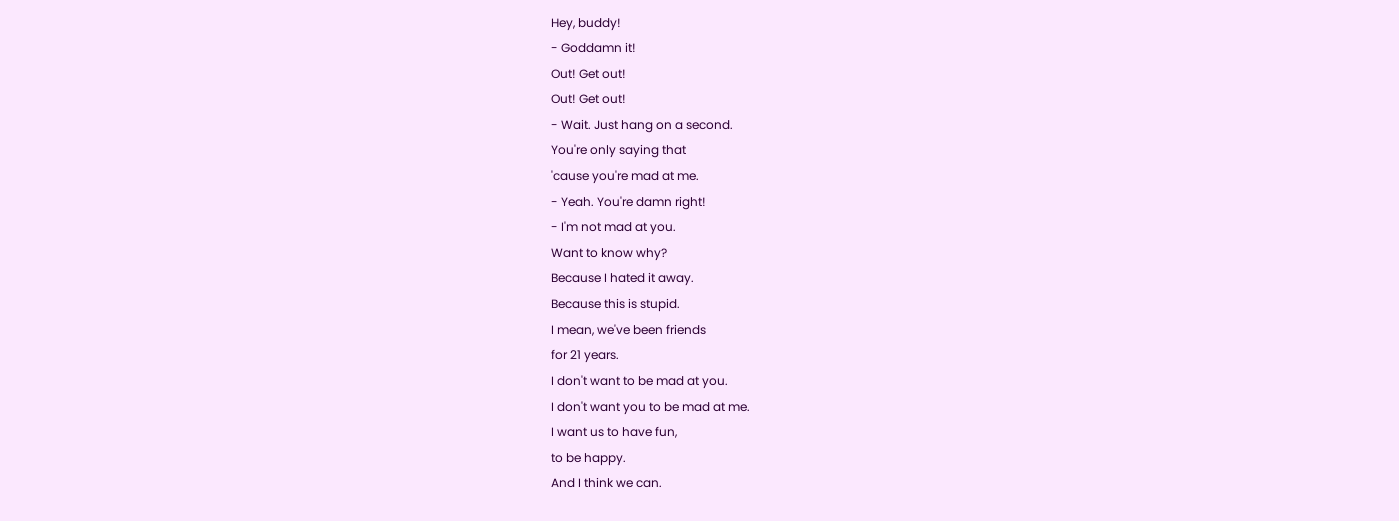Hey, buddy!
- Goddamn it!
Out! Get out!
Out! Get out!
- Wait. Just hang on a second.
You're only saying that
'cause you're mad at me.
- Yeah. You're damn right!
- I'm not mad at you.
Want to know why?
Because I hated it away.
Because this is stupid.
I mean, we've been friends
for 21 years.
I don't want to be mad at you.
I don't want you to be mad at me.
I want us to have fun,
to be happy.
And I think we can.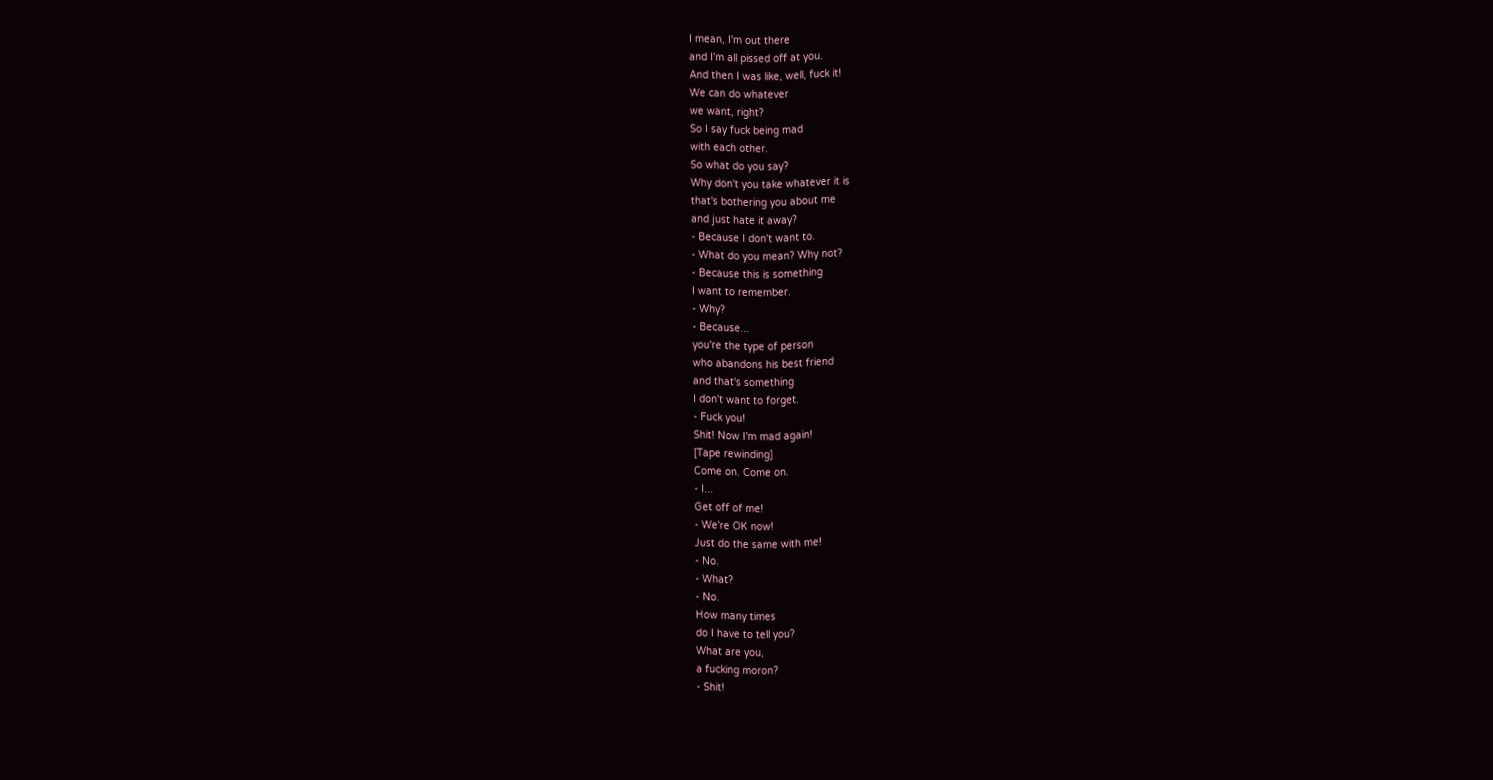I mean, I'm out there
and I'm all pissed off at you.
And then I was like, well, fuck it!
We can do whatever
we want, right?
So I say fuck being mad
with each other.
So what do you say?
Why don't you take whatever it is
that's bothering you about me
and just hate it away?
- Because I don't want to.
- What do you mean? Why not?
- Because this is something
I want to remember.
- Why?
- Because...
you're the type of person
who abandons his best friend
and that's something
I don't want to forget.
- Fuck you!
Shit! Now I'm mad again!
[Tape rewinding]
Come on. Come on.
- I...
Get off of me!
- We're OK now!
Just do the same with me!
- No.
- What?
- No.
How many times
do I have to tell you?
What are you,
a fucking moron?
- Shit!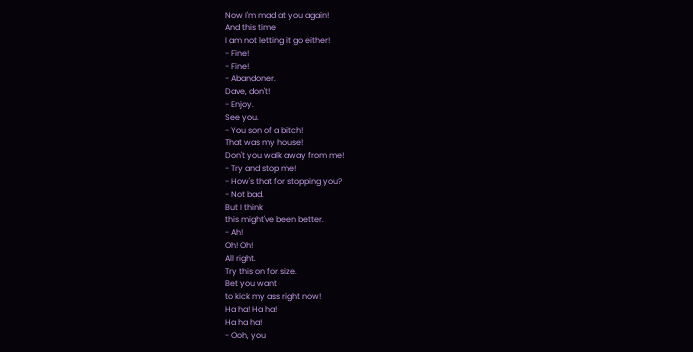Now I'm mad at you again!
And this time
I am not letting it go either!
- Fine!
- Fine!
- Abandoner.
Dave, don't!
- Enjoy.
See you.
- You son of a bitch!
That was my house!
Don't you walk away from me!
- Try and stop me!
- How's that for stopping you?
- Not bad.
But I think
this might've been better.
- Ah!
Oh! Oh!
All right.
Try this on for size.
Bet you want
to kick my ass right now!
Ha ha! Ha ha!
Ha ha ha!
- Ooh, you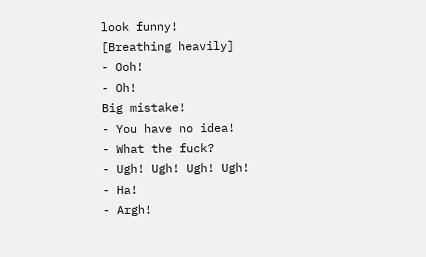look funny!
[Breathing heavily]
- Ooh!
- Oh!
Big mistake!
- You have no idea!
- What the fuck?
- Ugh! Ugh! Ugh! Ugh!
- Ha!
- Argh!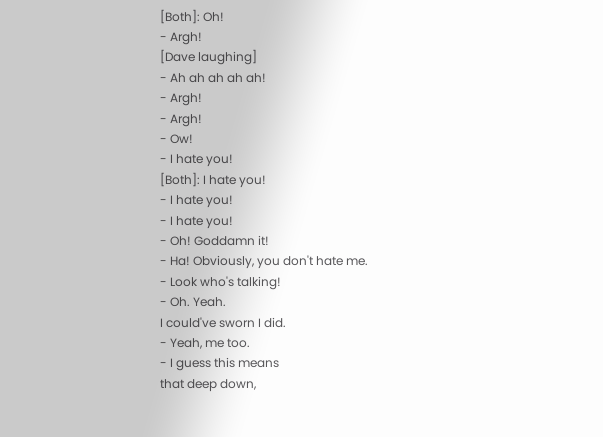[Both]: Oh!
- Argh!
[Dave laughing]
- Ah ah ah ah ah!
- Argh!
- Argh!
- Ow!
- I hate you!
[Both]: I hate you!
- I hate you!
- I hate you!
- Oh! Goddamn it!
- Ha! Obviously, you don't hate me.
- Look who's talking!
- Oh. Yeah.
I could've sworn I did.
- Yeah, me too.
- I guess this means
that deep down,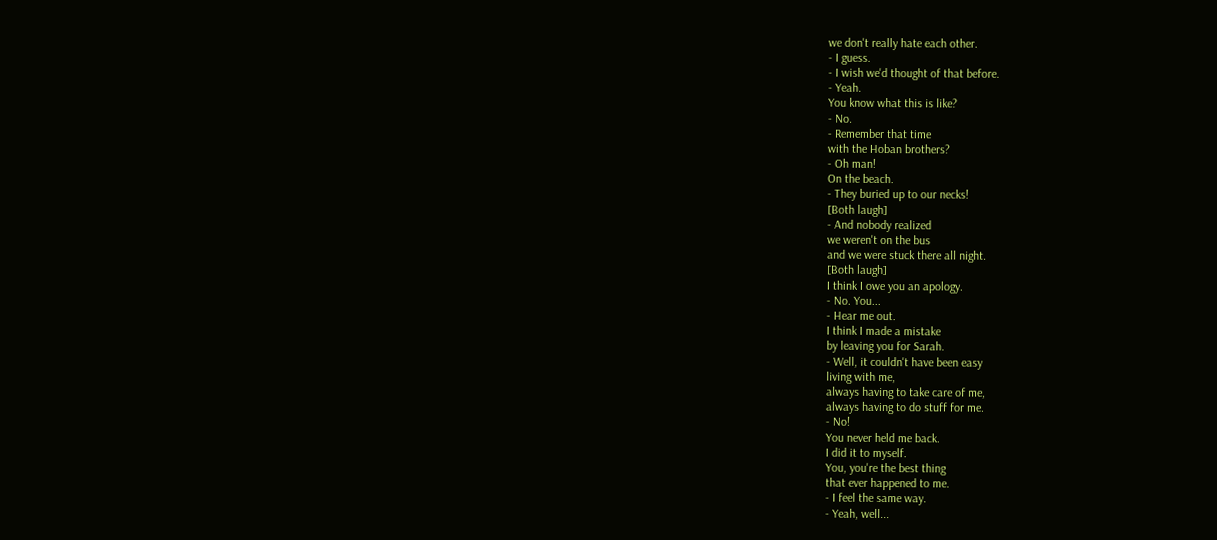we don't really hate each other.
- I guess.
- I wish we'd thought of that before.
- Yeah.
You know what this is like?
- No.
- Remember that time
with the Hoban brothers?
- Oh man!
On the beach.
- They buried up to our necks!
[Both laugh]
- And nobody realized
we weren't on the bus
and we were stuck there all night.
[Both laugh]
I think I owe you an apology.
- No. You...
- Hear me out.
I think I made a mistake
by leaving you for Sarah.
- Well, it couldn't have been easy
living with me,
always having to take care of me,
always having to do stuff for me.
- No!
You never held me back.
I did it to myself.
You, you're the best thing
that ever happened to me.
- I feel the same way.
- Yeah, well...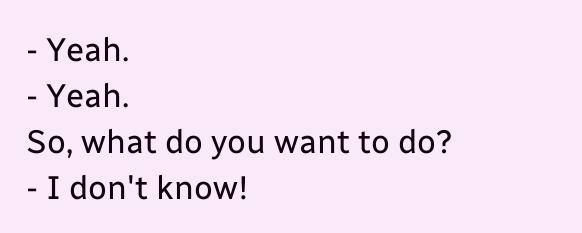- Yeah.
- Yeah.
So, what do you want to do?
- I don't know!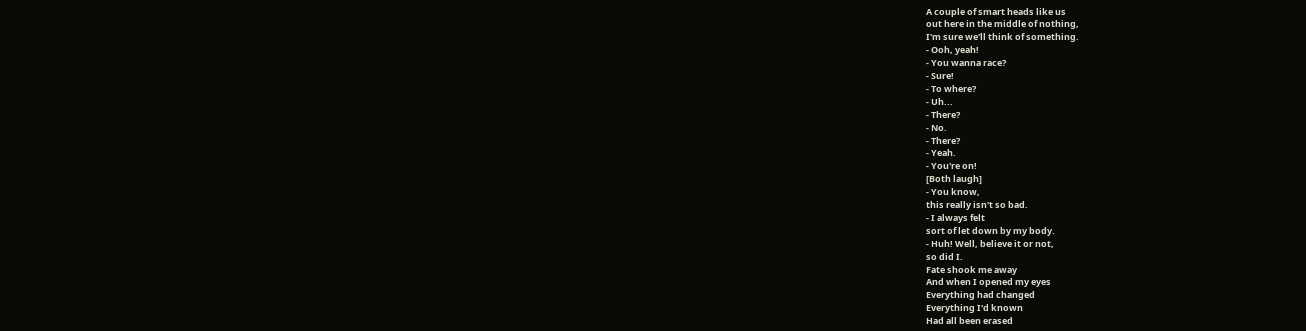A couple of smart heads like us
out here in the middle of nothing,
I'm sure we'll think of something.
- Ooh, yeah!
- You wanna race?
- Sure!
- To where?
- Uh...
- There?
- No.
- There?
- Yeah.
- You're on!
[Both laugh]
- You know,
this really isn't so bad.
- I always felt
sort of let down by my body.
- Huh! Well, believe it or not,
so did I.
Fate shook me away
And when I opened my eyes
Everything had changed
Everything I'd known
Had all been erased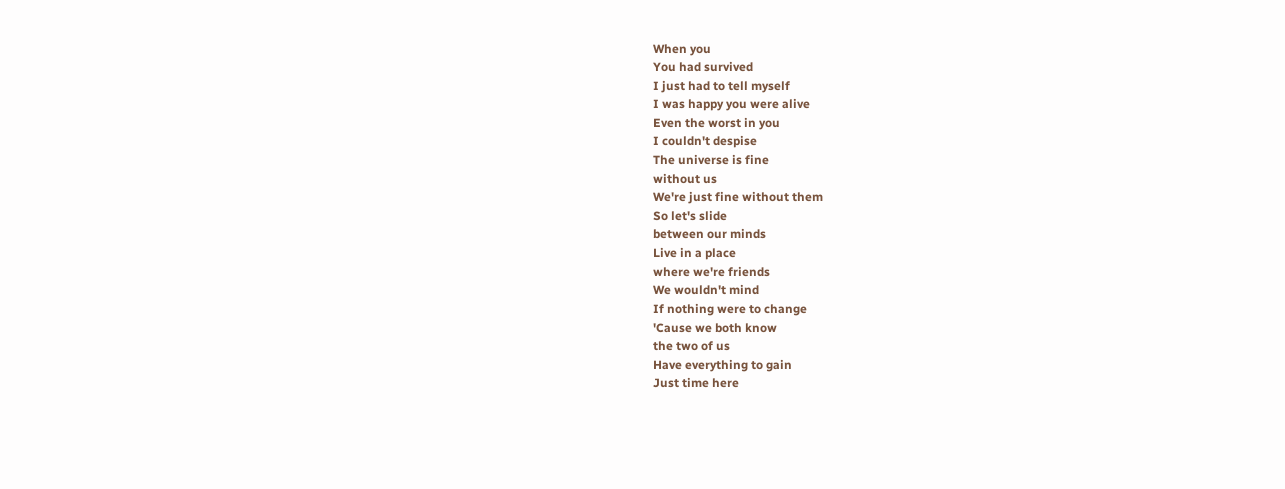When you
You had survived
I just had to tell myself
I was happy you were alive
Even the worst in you
I couldn't despise
The universe is fine
without us
We're just fine without them
So let's slide
between our minds
Live in a place
where we're friends
We wouldn't mind
If nothing were to change
'Cause we both know
the two of us
Have everything to gain
Just time here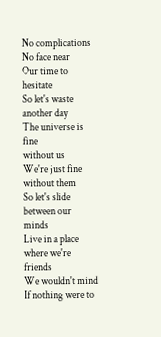No complications
No face near
Our time to hesitate
So let's waste another day
The universe is fine
without us
We're just fine without them
So let's slide
between our minds
Live in a place
where we're friends
We wouldn't mind
If nothing were to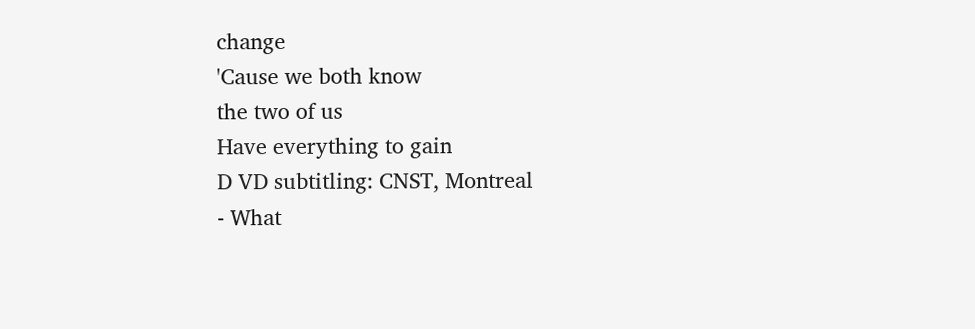change
'Cause we both know
the two of us
Have everything to gain
D VD subtitling: CNST, Montreal
- What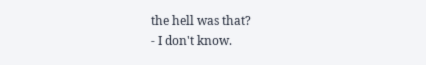the hell was that?
- I don't know.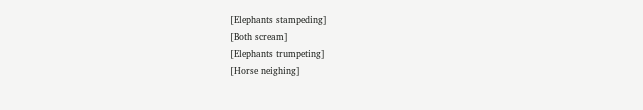[Elephants stampeding]
[Both scream]
[Elephants trumpeting]
[Horse neighing]